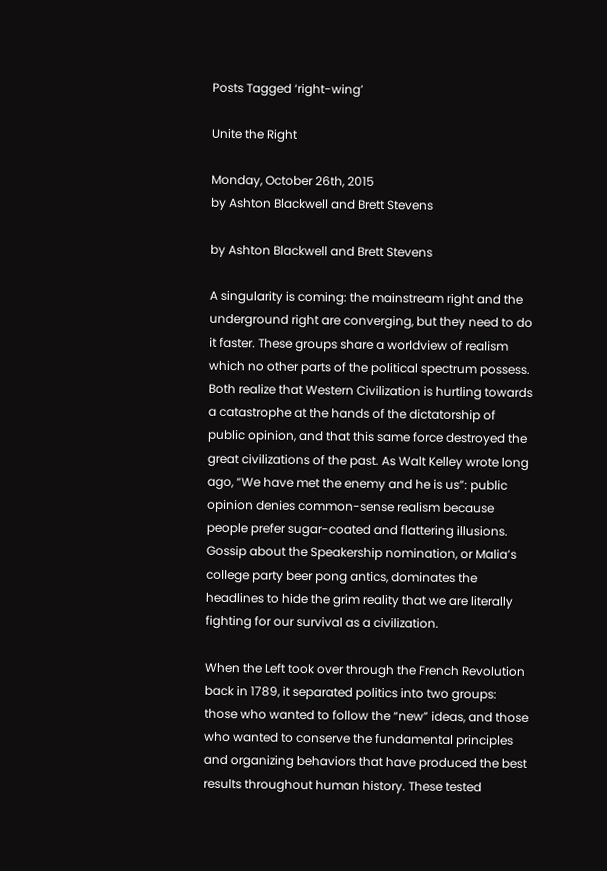Posts Tagged ‘right-wing’

Unite the Right

Monday, October 26th, 2015
by Ashton Blackwell and Brett Stevens

by Ashton Blackwell and Brett Stevens

A singularity is coming: the mainstream right and the underground right are converging, but they need to do it faster. These groups share a worldview of realism which no other parts of the political spectrum possess. Both realize that Western Civilization is hurtling towards a catastrophe at the hands of the dictatorship of public opinion, and that this same force destroyed the great civilizations of the past. As Walt Kelley wrote long ago, “We have met the enemy and he is us”: public opinion denies common-sense realism because people prefer sugar-coated and flattering illusions. Gossip about the Speakership nomination, or Malia’s college party beer pong antics, dominates the headlines to hide the grim reality that we are literally fighting for our survival as a civilization.

When the Left took over through the French Revolution back in 1789, it separated politics into two groups: those who wanted to follow the “new” ideas, and those who wanted to conserve the fundamental principles and organizing behaviors that have produced the best results throughout human history. These tested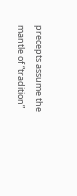precepts assume the mantle of “tradition”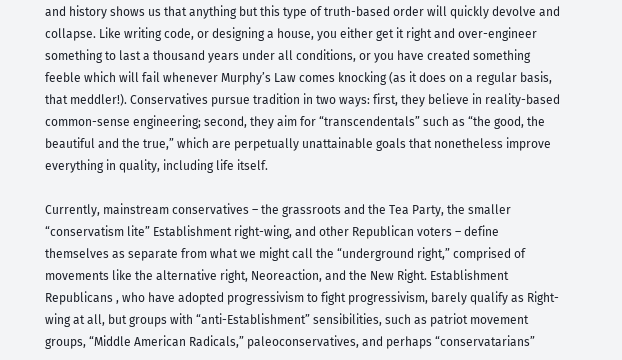and history shows us that anything but this type of truth-based order will quickly devolve and collapse. Like writing code, or designing a house, you either get it right and over-engineer something to last a thousand years under all conditions, or you have created something feeble which will fail whenever Murphy’s Law comes knocking (as it does on a regular basis, that meddler!). Conservatives pursue tradition in two ways: first, they believe in reality-based common-sense engineering; second, they aim for “transcendentals” such as “the good, the beautiful and the true,” which are perpetually unattainable goals that nonetheless improve everything in quality, including life itself.

Currently, mainstream conservatives – the grassroots and the Tea Party, the smaller “conservatism lite” Establishment right-wing, and other Republican voters – define themselves as separate from what we might call the “underground right,” comprised of movements like the alternative right, Neoreaction, and the New Right. Establishment Republicans , who have adopted progressivism to fight progressivism, barely qualify as Right-wing at all, but groups with “anti-Establishment” sensibilities, such as patriot movement groups, “Middle American Radicals,” paleoconservatives, and perhaps “conservatarians”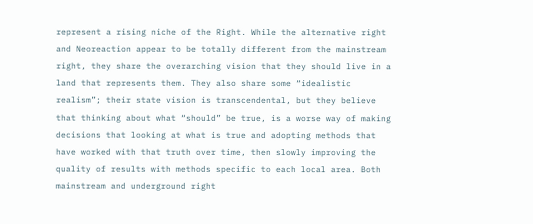represent a rising niche of the Right. While the alternative right and Neoreaction appear to be totally different from the mainstream right, they share the overarching vision that they should live in a land that represents them. They also share some “idealistic realism”; their state vision is transcendental, but they believe that thinking about what “should” be true, is a worse way of making decisions that looking at what is true and adopting methods that have worked with that truth over time, then slowly improving the quality of results with methods specific to each local area. Both mainstream and underground right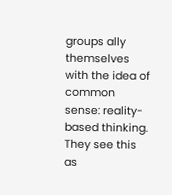groups ally themselves with the idea of common sense: reality-based thinking. They see this as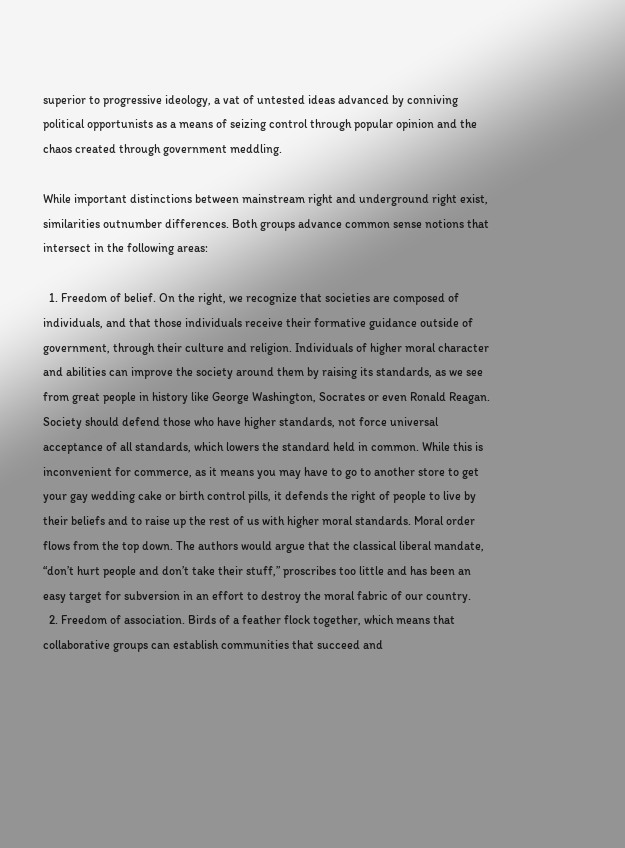superior to progressive ideology, a vat of untested ideas advanced by conniving political opportunists as a means of seizing control through popular opinion and the chaos created through government meddling.

While important distinctions between mainstream right and underground right exist, similarities outnumber differences. Both groups advance common sense notions that intersect in the following areas:

  1. Freedom of belief. On the right, we recognize that societies are composed of individuals, and that those individuals receive their formative guidance outside of government, through their culture and religion. Individuals of higher moral character and abilities can improve the society around them by raising its standards, as we see from great people in history like George Washington, Socrates or even Ronald Reagan. Society should defend those who have higher standards, not force universal acceptance of all standards, which lowers the standard held in common. While this is inconvenient for commerce, as it means you may have to go to another store to get your gay wedding cake or birth control pills, it defends the right of people to live by their beliefs and to raise up the rest of us with higher moral standards. Moral order flows from the top down. The authors would argue that the classical liberal mandate, “don’t hurt people and don’t take their stuff,” proscribes too little and has been an easy target for subversion in an effort to destroy the moral fabric of our country.
  2. Freedom of association. Birds of a feather flock together, which means that collaborative groups can establish communities that succeed and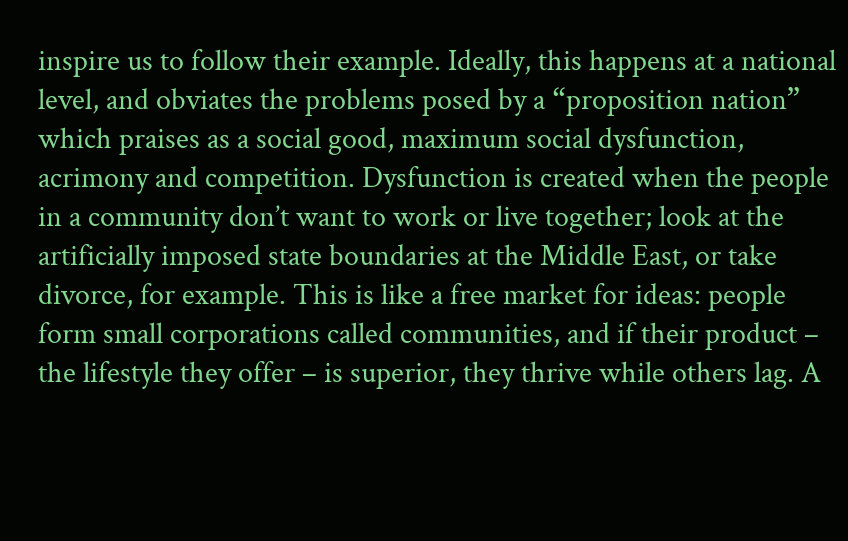inspire us to follow their example. Ideally, this happens at a national level, and obviates the problems posed by a “proposition nation” which praises as a social good, maximum social dysfunction, acrimony and competition. Dysfunction is created when the people in a community don’t want to work or live together; look at the artificially imposed state boundaries at the Middle East, or take divorce, for example. This is like a free market for ideas: people form small corporations called communities, and if their product – the lifestyle they offer – is superior, they thrive while others lag. A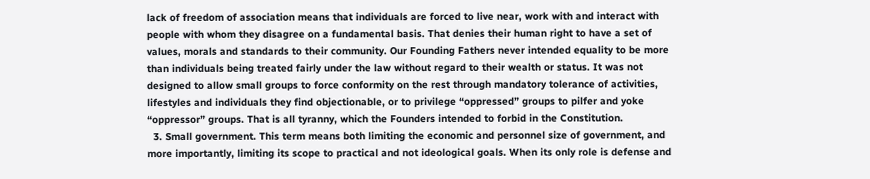lack of freedom of association means that individuals are forced to live near, work with and interact with people with whom they disagree on a fundamental basis. That denies their human right to have a set of values, morals and standards to their community. Our Founding Fathers never intended equality to be more than individuals being treated fairly under the law without regard to their wealth or status. It was not designed to allow small groups to force conformity on the rest through mandatory tolerance of activities, lifestyles and individuals they find objectionable, or to privilege “oppressed” groups to pilfer and yoke “oppressor” groups. That is all tyranny, which the Founders intended to forbid in the Constitution.
  3. Small government. This term means both limiting the economic and personnel size of government, and more importantly, limiting its scope to practical and not ideological goals. When its only role is defense and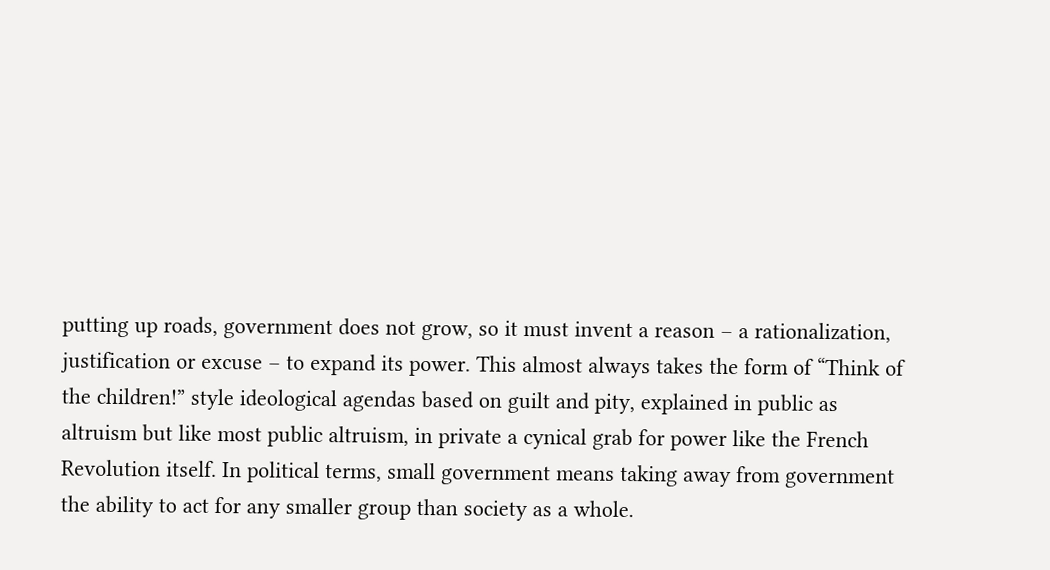putting up roads, government does not grow, so it must invent a reason – a rationalization, justification or excuse – to expand its power. This almost always takes the form of “Think of the children!” style ideological agendas based on guilt and pity, explained in public as altruism but like most public altruism, in private a cynical grab for power like the French Revolution itself. In political terms, small government means taking away from government the ability to act for any smaller group than society as a whole.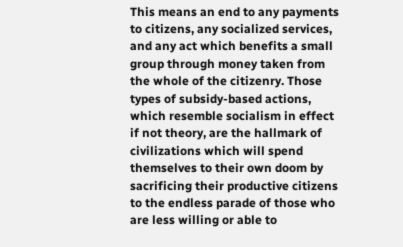This means an end to any payments to citizens, any socialized services, and any act which benefits a small group through money taken from the whole of the citizenry. Those types of subsidy-based actions, which resemble socialism in effect if not theory, are the hallmark of civilizations which will spend themselves to their own doom by sacrificing their productive citizens to the endless parade of those who are less willing or able to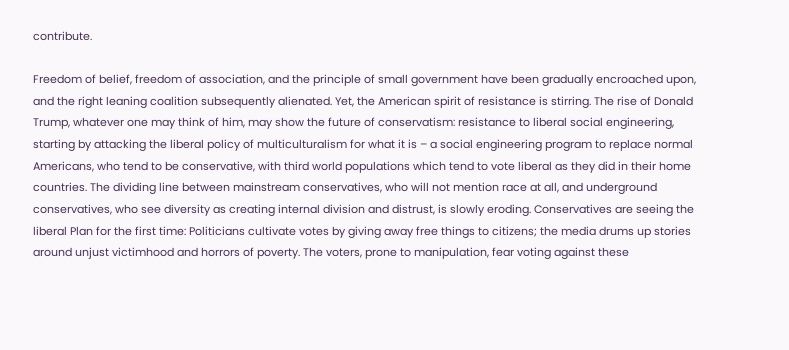contribute.

Freedom of belief, freedom of association, and the principle of small government have been gradually encroached upon, and the right leaning coalition subsequently alienated. Yet, the American spirit of resistance is stirring. The rise of Donald Trump, whatever one may think of him, may show the future of conservatism: resistance to liberal social engineering, starting by attacking the liberal policy of multiculturalism for what it is – a social engineering program to replace normal Americans, who tend to be conservative, with third world populations which tend to vote liberal as they did in their home countries. The dividing line between mainstream conservatives, who will not mention race at all, and underground conservatives, who see diversity as creating internal division and distrust, is slowly eroding. Conservatives are seeing the liberal Plan for the first time: Politicians cultivate votes by giving away free things to citizens; the media drums up stories around unjust victimhood and horrors of poverty. The voters, prone to manipulation, fear voting against these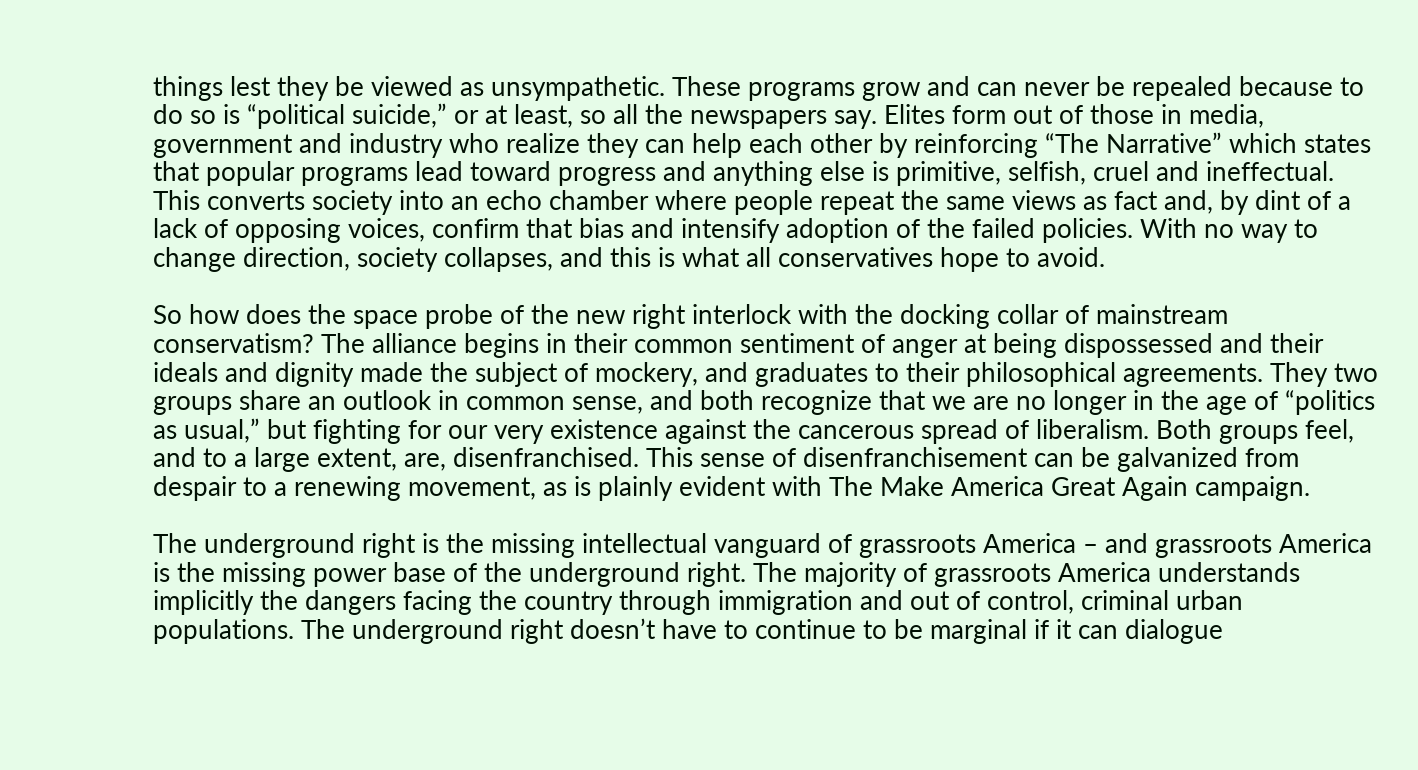things lest they be viewed as unsympathetic. These programs grow and can never be repealed because to do so is “political suicide,” or at least, so all the newspapers say. Elites form out of those in media, government and industry who realize they can help each other by reinforcing “The Narrative” which states that popular programs lead toward progress and anything else is primitive, selfish, cruel and ineffectual. This converts society into an echo chamber where people repeat the same views as fact and, by dint of a lack of opposing voices, confirm that bias and intensify adoption of the failed policies. With no way to change direction, society collapses, and this is what all conservatives hope to avoid.

So how does the space probe of the new right interlock with the docking collar of mainstream conservatism? The alliance begins in their common sentiment of anger at being dispossessed and their ideals and dignity made the subject of mockery, and graduates to their philosophical agreements. They two groups share an outlook in common sense, and both recognize that we are no longer in the age of “politics as usual,” but fighting for our very existence against the cancerous spread of liberalism. Both groups feel, and to a large extent, are, disenfranchised. This sense of disenfranchisement can be galvanized from despair to a renewing movement, as is plainly evident with The Make America Great Again campaign.

The underground right is the missing intellectual vanguard of grassroots America – and grassroots America is the missing power base of the underground right. The majority of grassroots America understands implicitly the dangers facing the country through immigration and out of control, criminal urban populations. The underground right doesn’t have to continue to be marginal if it can dialogue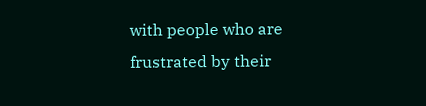with people who are frustrated by their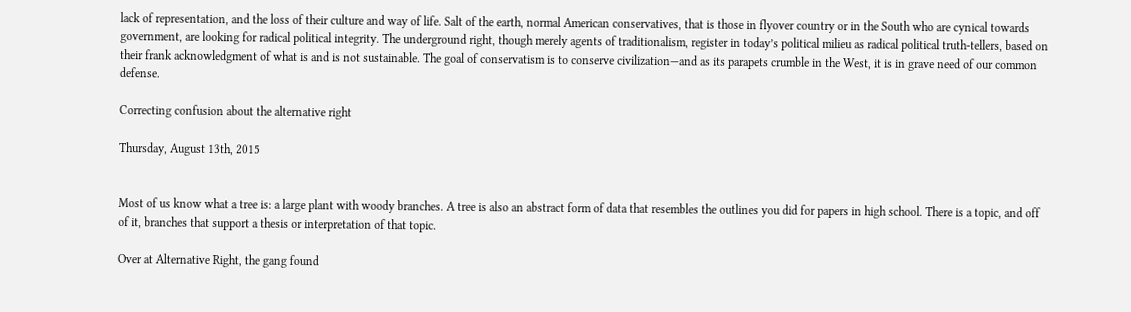lack of representation, and the loss of their culture and way of life. Salt of the earth, normal American conservatives, that is those in flyover country or in the South who are cynical towards government, are looking for radical political integrity. The underground right, though merely agents of traditionalism, register in today’s political milieu as radical political truth-tellers, based on their frank acknowledgment of what is and is not sustainable. The goal of conservatism is to conserve civilization—and as its parapets crumble in the West, it is in grave need of our common defense.

Correcting confusion about the alternative right

Thursday, August 13th, 2015


Most of us know what a tree is: a large plant with woody branches. A tree is also an abstract form of data that resembles the outlines you did for papers in high school. There is a topic, and off of it, branches that support a thesis or interpretation of that topic.

Over at Alternative Right, the gang found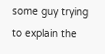some guy trying to explain the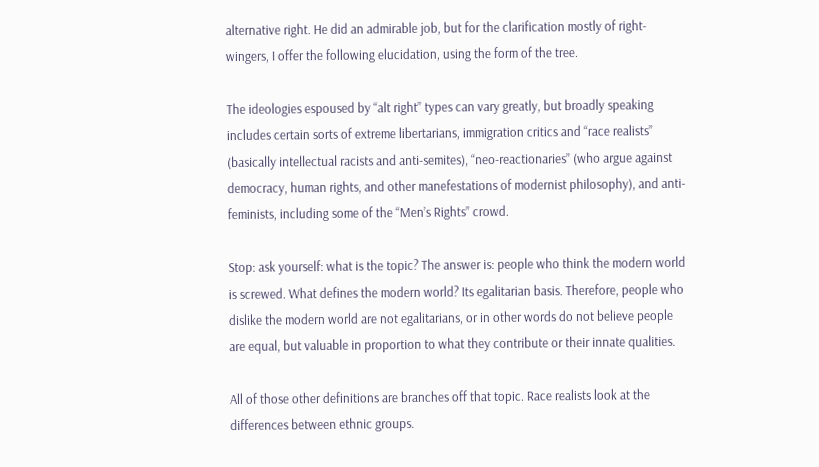alternative right. He did an admirable job, but for the clarification mostly of right-wingers, I offer the following elucidation, using the form of the tree.

The ideologies espoused by “alt right” types can vary greatly, but broadly speaking includes certain sorts of extreme libertarians, immigration critics and “race realists” (basically intellectual racists and anti-semites), “neo-reactionaries” (who argue against democracy, human rights, and other manefestations of modernist philosophy), and anti-feminists, including some of the “Men’s Rights” crowd.

Stop: ask yourself: what is the topic? The answer is: people who think the modern world is screwed. What defines the modern world? Its egalitarian basis. Therefore, people who dislike the modern world are not egalitarians, or in other words do not believe people are equal, but valuable in proportion to what they contribute or their innate qualities.

All of those other definitions are branches off that topic. Race realists look at the differences between ethnic groups.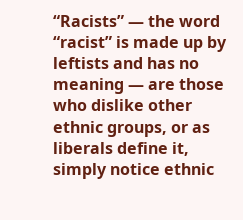“Racists” — the word “racist” is made up by leftists and has no meaning — are those who dislike other ethnic groups, or as liberals define it, simply notice ethnic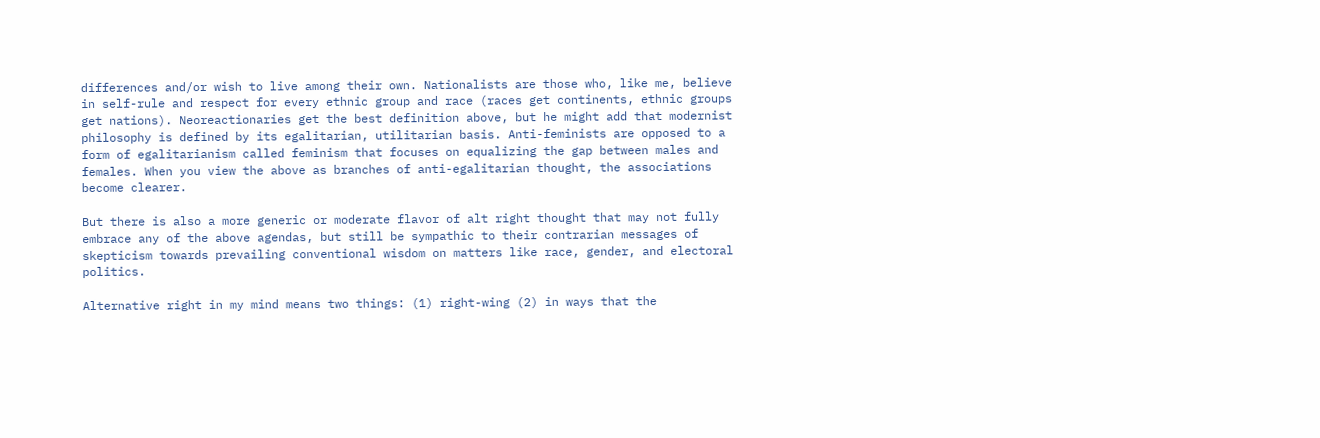differences and/or wish to live among their own. Nationalists are those who, like me, believe in self-rule and respect for every ethnic group and race (races get continents, ethnic groups get nations). Neoreactionaries get the best definition above, but he might add that modernist philosophy is defined by its egalitarian, utilitarian basis. Anti-feminists are opposed to a form of egalitarianism called feminism that focuses on equalizing the gap between males and females. When you view the above as branches of anti-egalitarian thought, the associations become clearer.

But there is also a more generic or moderate flavor of alt right thought that may not fully embrace any of the above agendas, but still be sympathic to their contrarian messages of skepticism towards prevailing conventional wisdom on matters like race, gender, and electoral politics.

Alternative right in my mind means two things: (1) right-wing (2) in ways that the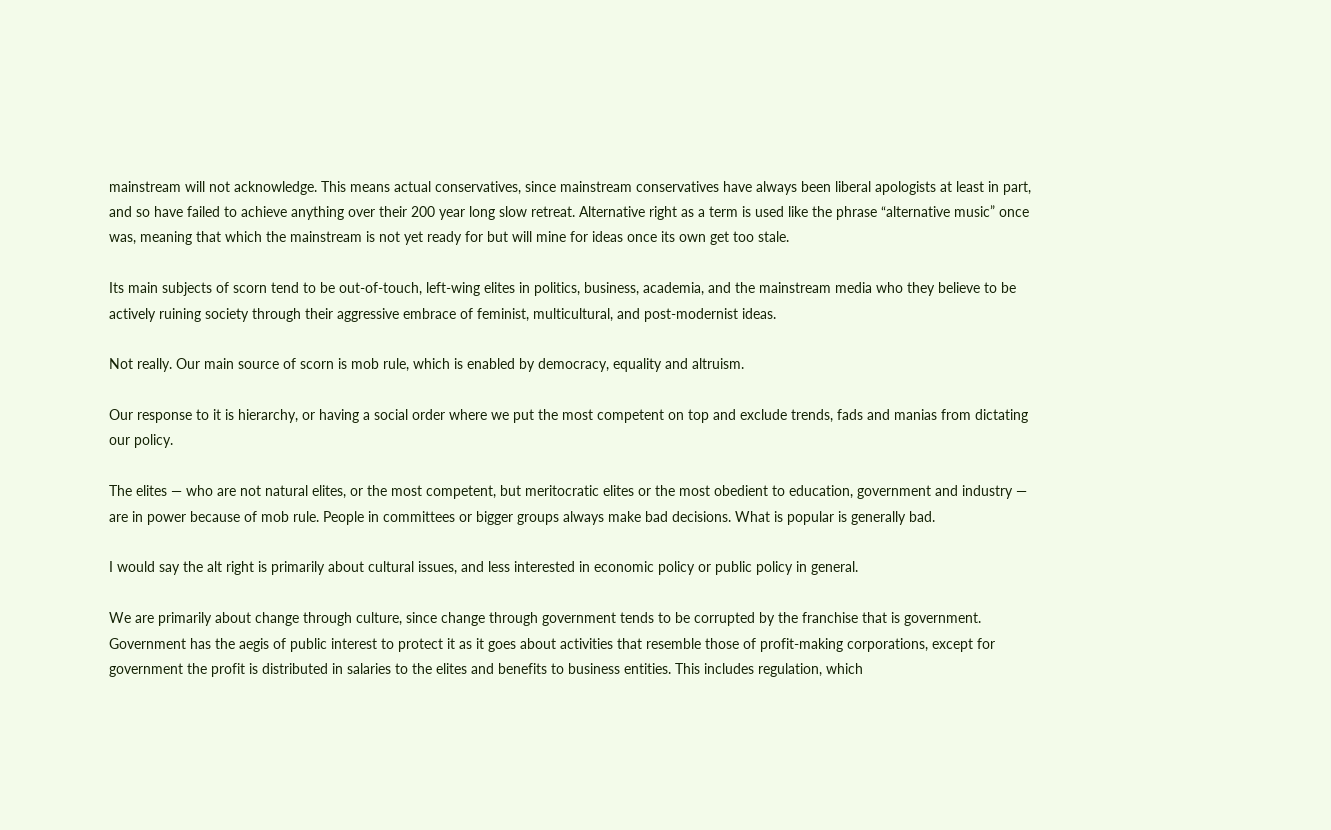mainstream will not acknowledge. This means actual conservatives, since mainstream conservatives have always been liberal apologists at least in part, and so have failed to achieve anything over their 200 year long slow retreat. Alternative right as a term is used like the phrase “alternative music” once was, meaning that which the mainstream is not yet ready for but will mine for ideas once its own get too stale.

Its main subjects of scorn tend to be out-of-touch, left-wing elites in politics, business, academia, and the mainstream media who they believe to be actively ruining society through their aggressive embrace of feminist, multicultural, and post-modernist ideas.

Not really. Our main source of scorn is mob rule, which is enabled by democracy, equality and altruism.

Our response to it is hierarchy, or having a social order where we put the most competent on top and exclude trends, fads and manias from dictating our policy.

The elites — who are not natural elites, or the most competent, but meritocratic elites or the most obedient to education, government and industry — are in power because of mob rule. People in committees or bigger groups always make bad decisions. What is popular is generally bad.

I would say the alt right is primarily about cultural issues, and less interested in economic policy or public policy in general.

We are primarily about change through culture, since change through government tends to be corrupted by the franchise that is government. Government has the aegis of public interest to protect it as it goes about activities that resemble those of profit-making corporations, except for government the profit is distributed in salaries to the elites and benefits to business entities. This includes regulation, which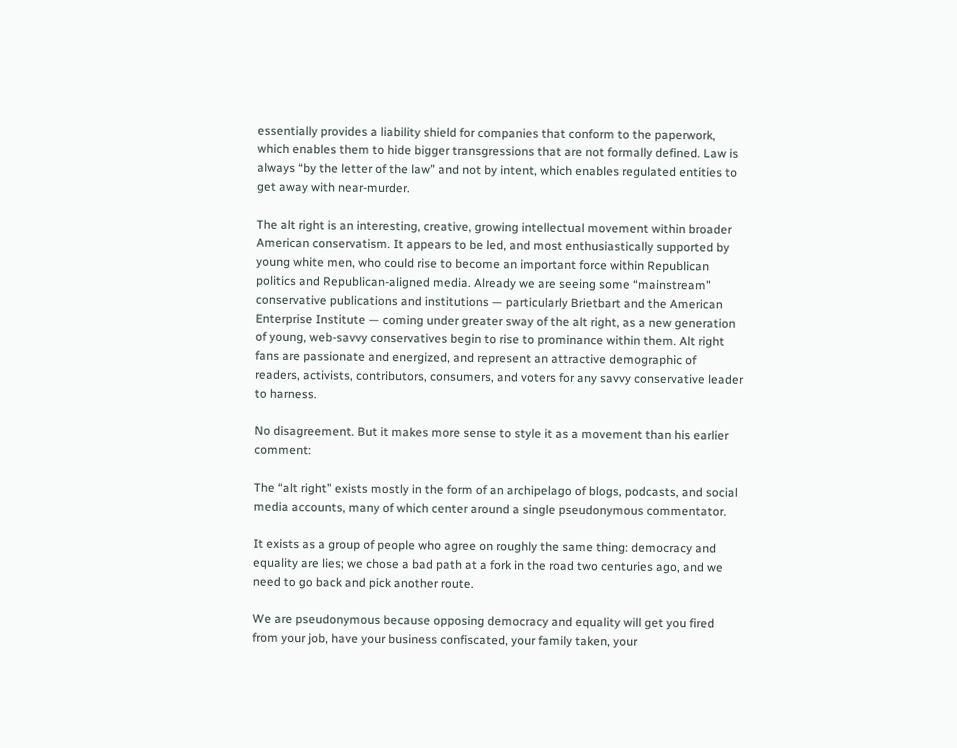essentially provides a liability shield for companies that conform to the paperwork, which enables them to hide bigger transgressions that are not formally defined. Law is always “by the letter of the law” and not by intent, which enables regulated entities to get away with near-murder.

The alt right is an interesting, creative, growing intellectual movement within broader American conservatism. It appears to be led, and most enthusiastically supported by young white men, who could rise to become an important force within Republican politics and Republican-aligned media. Already we are seeing some “mainstream” conservative publications and institutions — particularly Brietbart and the American Enterprise Institute — coming under greater sway of the alt right, as a new generation of young, web-savvy conservatives begin to rise to prominance within them. Alt right fans are passionate and energized, and represent an attractive demographic of readers, activists, contributors, consumers, and voters for any savvy conservative leader to harness.

No disagreement. But it makes more sense to style it as a movement than his earlier comment:

The “alt right” exists mostly in the form of an archipelago of blogs, podcasts, and social media accounts, many of which center around a single pseudonymous commentator.

It exists as a group of people who agree on roughly the same thing: democracy and equality are lies; we chose a bad path at a fork in the road two centuries ago, and we need to go back and pick another route.

We are pseudonymous because opposing democracy and equality will get you fired from your job, have your business confiscated, your family taken, your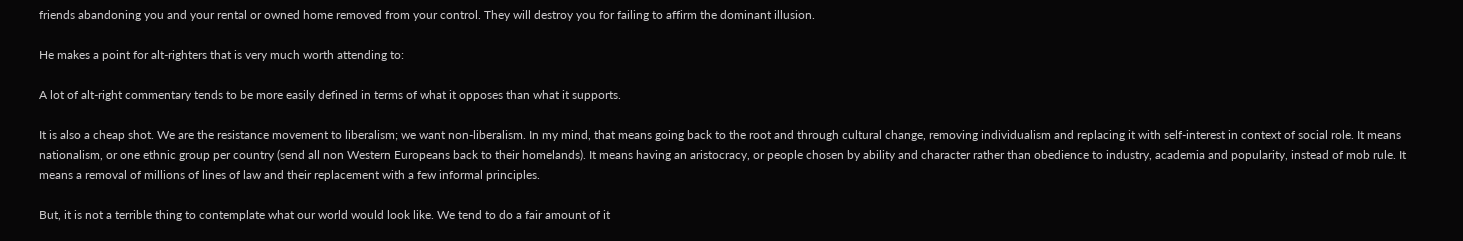friends abandoning you and your rental or owned home removed from your control. They will destroy you for failing to affirm the dominant illusion.

He makes a point for alt-righters that is very much worth attending to:

A lot of alt-right commentary tends to be more easily defined in terms of what it opposes than what it supports.

It is also a cheap shot. We are the resistance movement to liberalism; we want non-liberalism. In my mind, that means going back to the root and through cultural change, removing individualism and replacing it with self-interest in context of social role. It means nationalism, or one ethnic group per country (send all non Western Europeans back to their homelands). It means having an aristocracy, or people chosen by ability and character rather than obedience to industry, academia and popularity, instead of mob rule. It means a removal of millions of lines of law and their replacement with a few informal principles.

But, it is not a terrible thing to contemplate what our world would look like. We tend to do a fair amount of it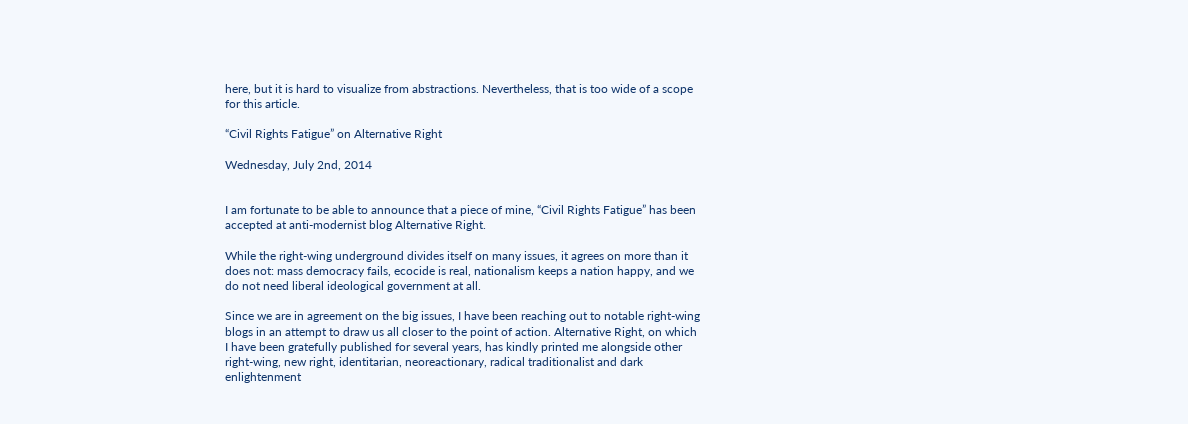here, but it is hard to visualize from abstractions. Nevertheless, that is too wide of a scope for this article.

“Civil Rights Fatigue” on Alternative Right

Wednesday, July 2nd, 2014


I am fortunate to be able to announce that a piece of mine, “Civil Rights Fatigue” has been accepted at anti-modernist blog Alternative Right.

While the right-wing underground divides itself on many issues, it agrees on more than it does not: mass democracy fails, ecocide is real, nationalism keeps a nation happy, and we do not need liberal ideological government at all.

Since we are in agreement on the big issues, I have been reaching out to notable right-wing blogs in an attempt to draw us all closer to the point of action. Alternative Right, on which I have been gratefully published for several years, has kindly printed me alongside other right-wing, new right, identitarian, neoreactionary, radical traditionalist and dark enlightenment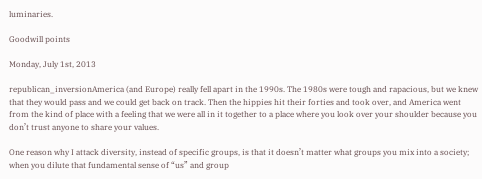luminaries.

Goodwill points

Monday, July 1st, 2013

republican_inversionAmerica (and Europe) really fell apart in the 1990s. The 1980s were tough and rapacious, but we knew that they would pass and we could get back on track. Then the hippies hit their forties and took over, and America went from the kind of place with a feeling that we were all in it together to a place where you look over your shoulder because you don’t trust anyone to share your values.

One reason why I attack diversity, instead of specific groups, is that it doesn’t matter what groups you mix into a society; when you dilute that fundamental sense of “us” and group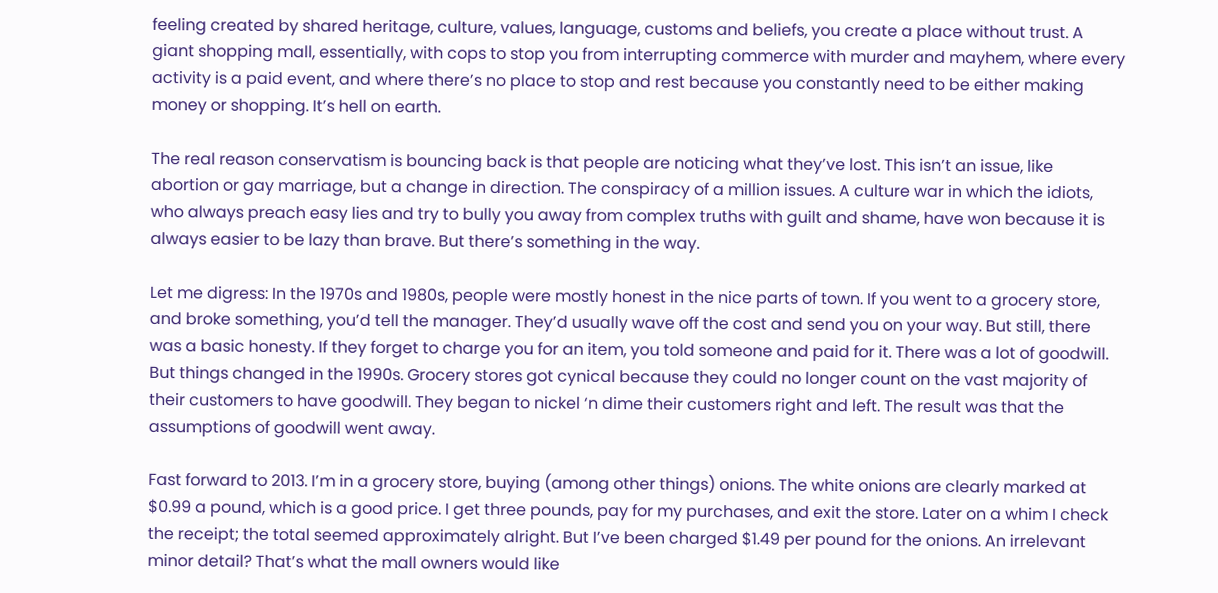feeling created by shared heritage, culture, values, language, customs and beliefs, you create a place without trust. A giant shopping mall, essentially, with cops to stop you from interrupting commerce with murder and mayhem, where every activity is a paid event, and where there’s no place to stop and rest because you constantly need to be either making money or shopping. It’s hell on earth.

The real reason conservatism is bouncing back is that people are noticing what they’ve lost. This isn’t an issue, like abortion or gay marriage, but a change in direction. The conspiracy of a million issues. A culture war in which the idiots, who always preach easy lies and try to bully you away from complex truths with guilt and shame, have won because it is always easier to be lazy than brave. But there’s something in the way.

Let me digress: In the 1970s and 1980s, people were mostly honest in the nice parts of town. If you went to a grocery store, and broke something, you’d tell the manager. They’d usually wave off the cost and send you on your way. But still, there was a basic honesty. If they forget to charge you for an item, you told someone and paid for it. There was a lot of goodwill. But things changed in the 1990s. Grocery stores got cynical because they could no longer count on the vast majority of their customers to have goodwill. They began to nickel ‘n dime their customers right and left. The result was that the assumptions of goodwill went away.

Fast forward to 2013. I’m in a grocery store, buying (among other things) onions. The white onions are clearly marked at $0.99 a pound, which is a good price. I get three pounds, pay for my purchases, and exit the store. Later on a whim I check the receipt; the total seemed approximately alright. But I’ve been charged $1.49 per pound for the onions. An irrelevant minor detail? That’s what the mall owners would like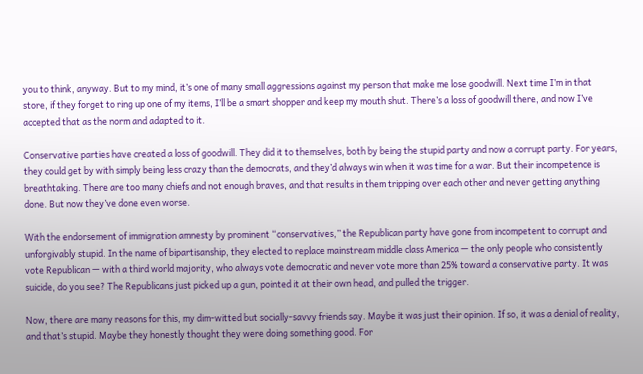you to think, anyway. But to my mind, it’s one of many small aggressions against my person that make me lose goodwill. Next time I’m in that store, if they forget to ring up one of my items, I’ll be a smart shopper and keep my mouth shut. There’s a loss of goodwill there, and now I’ve accepted that as the norm and adapted to it.

Conservative parties have created a loss of goodwill. They did it to themselves, both by being the stupid party and now a corrupt party. For years, they could get by with simply being less crazy than the democrats, and they’d always win when it was time for a war. But their incompetence is breathtaking. There are too many chiefs and not enough braves, and that results in them tripping over each other and never getting anything done. But now they’ve done even worse.

With the endorsement of immigration amnesty by prominent “conservatives,” the Republican party have gone from incompetent to corrupt and unforgivably stupid. In the name of bipartisanship, they elected to replace mainstream middle class America — the only people who consistently vote Republican — with a third world majority, who always vote democratic and never vote more than 25% toward a conservative party. It was suicide, do you see? The Republicans just picked up a gun, pointed it at their own head, and pulled the trigger.

Now, there are many reasons for this, my dim-witted but socially-savvy friends say. Maybe it was just their opinion. If so, it was a denial of reality, and that’s stupid. Maybe they honestly thought they were doing something good. For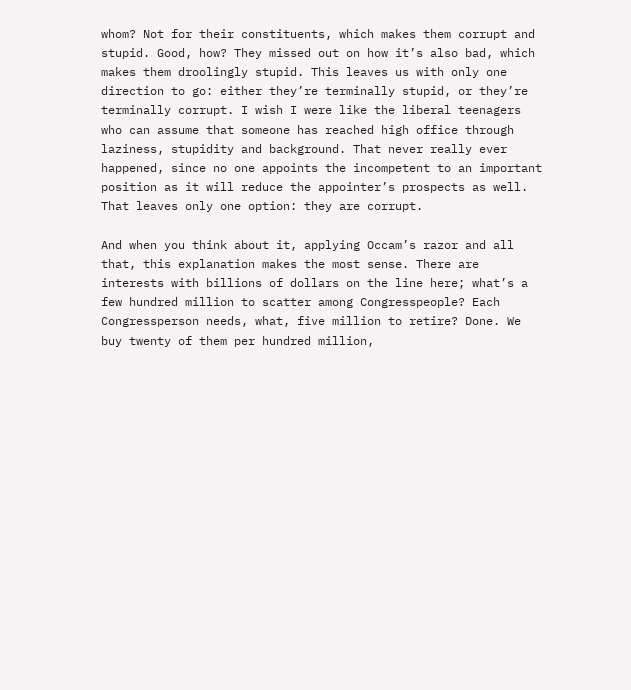whom? Not for their constituents, which makes them corrupt and stupid. Good, how? They missed out on how it’s also bad, which makes them droolingly stupid. This leaves us with only one direction to go: either they’re terminally stupid, or they’re terminally corrupt. I wish I were like the liberal teenagers who can assume that someone has reached high office through laziness, stupidity and background. That never really ever happened, since no one appoints the incompetent to an important position as it will reduce the appointer’s prospects as well. That leaves only one option: they are corrupt.

And when you think about it, applying Occam’s razor and all that, this explanation makes the most sense. There are interests with billions of dollars on the line here; what’s a few hundred million to scatter among Congresspeople? Each Congressperson needs, what, five million to retire? Done. We buy twenty of them per hundred million,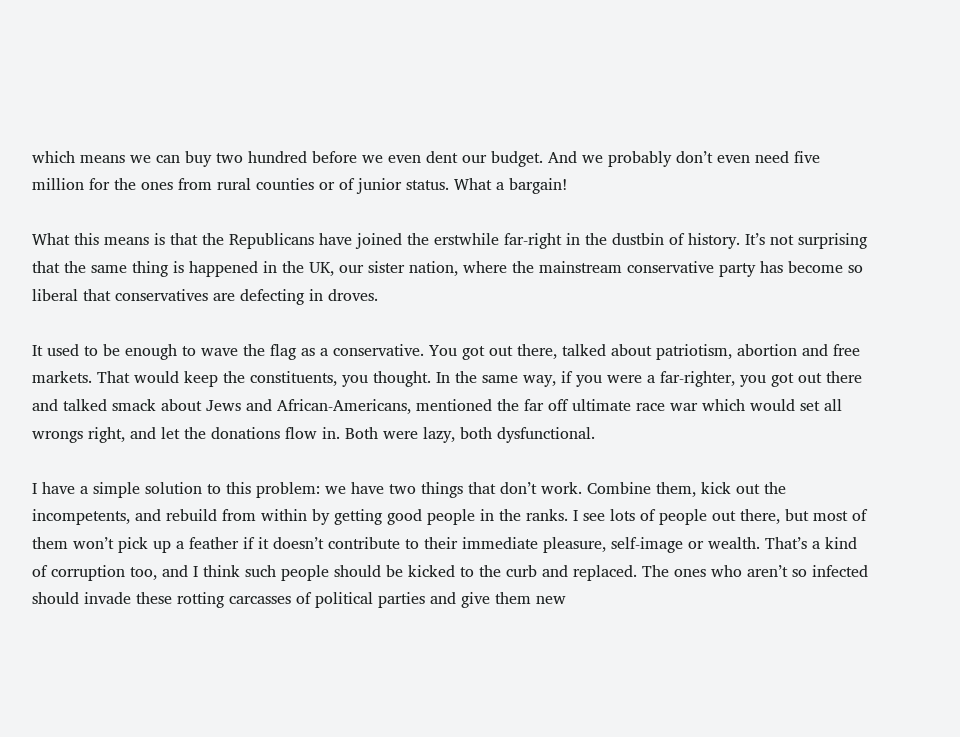which means we can buy two hundred before we even dent our budget. And we probably don’t even need five million for the ones from rural counties or of junior status. What a bargain!

What this means is that the Republicans have joined the erstwhile far-right in the dustbin of history. It’s not surprising that the same thing is happened in the UK, our sister nation, where the mainstream conservative party has become so liberal that conservatives are defecting in droves.

It used to be enough to wave the flag as a conservative. You got out there, talked about patriotism, abortion and free markets. That would keep the constituents, you thought. In the same way, if you were a far-righter, you got out there and talked smack about Jews and African-Americans, mentioned the far off ultimate race war which would set all wrongs right, and let the donations flow in. Both were lazy, both dysfunctional.

I have a simple solution to this problem: we have two things that don’t work. Combine them, kick out the incompetents, and rebuild from within by getting good people in the ranks. I see lots of people out there, but most of them won’t pick up a feather if it doesn’t contribute to their immediate pleasure, self-image or wealth. That’s a kind of corruption too, and I think such people should be kicked to the curb and replaced. The ones who aren’t so infected should invade these rotting carcasses of political parties and give them new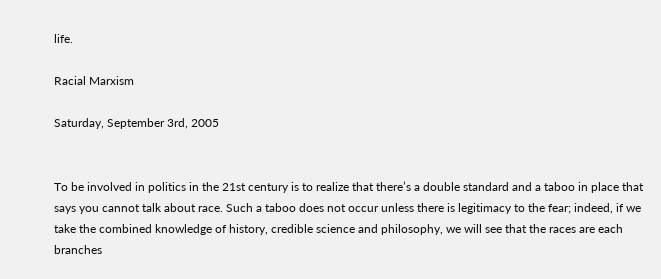life.

Racial Marxism

Saturday, September 3rd, 2005


To be involved in politics in the 21st century is to realize that there’s a double standard and a taboo in place that says you cannot talk about race. Such a taboo does not occur unless there is legitimacy to the fear; indeed, if we take the combined knowledge of history, credible science and philosophy, we will see that the races are each branches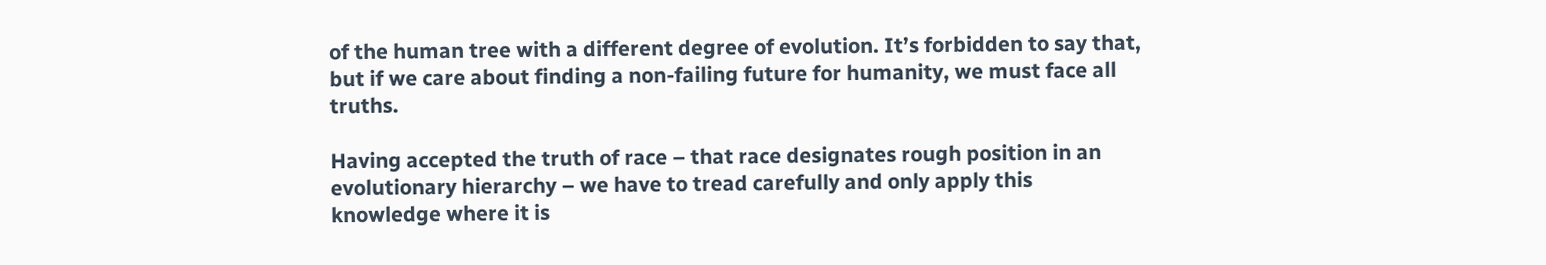of the human tree with a different degree of evolution. It’s forbidden to say that, but if we care about finding a non-failing future for humanity, we must face all truths.

Having accepted the truth of race – that race designates rough position in an evolutionary hierarchy – we have to tread carefully and only apply this knowledge where it is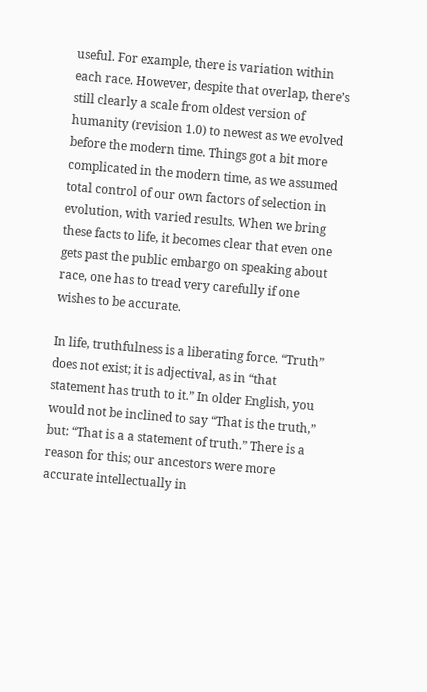useful. For example, there is variation within each race. However, despite that overlap, there’s still clearly a scale from oldest version of humanity (revision 1.0) to newest as we evolved before the modern time. Things got a bit more complicated in the modern time, as we assumed total control of our own factors of selection in evolution, with varied results. When we bring these facts to life, it becomes clear that even one gets past the public embargo on speaking about race, one has to tread very carefully if one wishes to be accurate.

In life, truthfulness is a liberating force. “Truth” does not exist; it is adjectival, as in “that statement has truth to it.” In older English, you would not be inclined to say “That is the truth,” but: “That is a a statement of truth.” There is a reason for this; our ancestors were more accurate intellectually in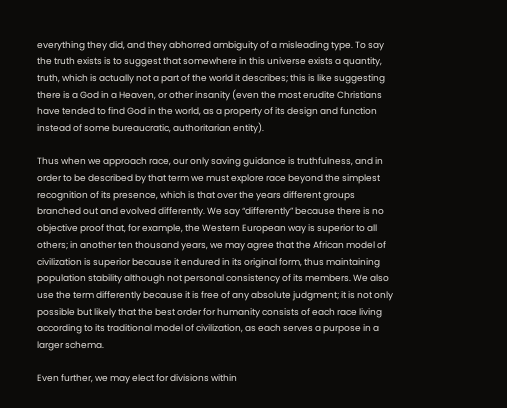everything they did, and they abhorred ambiguity of a misleading type. To say the truth exists is to suggest that somewhere in this universe exists a quantity, truth, which is actually not a part of the world it describes; this is like suggesting there is a God in a Heaven, or other insanity (even the most erudite Christians have tended to find God in the world, as a property of its design and function instead of some bureaucratic, authoritarian entity).

Thus when we approach race, our only saving guidance is truthfulness, and in order to be described by that term we must explore race beyond the simplest recognition of its presence, which is that over the years different groups branched out and evolved differently. We say “differently” because there is no objective proof that, for example, the Western European way is superior to all others; in another ten thousand years, we may agree that the African model of civilization is superior because it endured in its original form, thus maintaining population stability although not personal consistency of its members. We also use the term differently because it is free of any absolute judgment; it is not only possible but likely that the best order for humanity consists of each race living according to its traditional model of civilization, as each serves a purpose in a larger schema.

Even further, we may elect for divisions within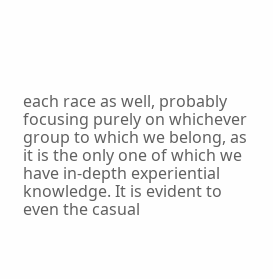each race as well, probably focusing purely on whichever group to which we belong, as it is the only one of which we have in-depth experiential knowledge. It is evident to even the casual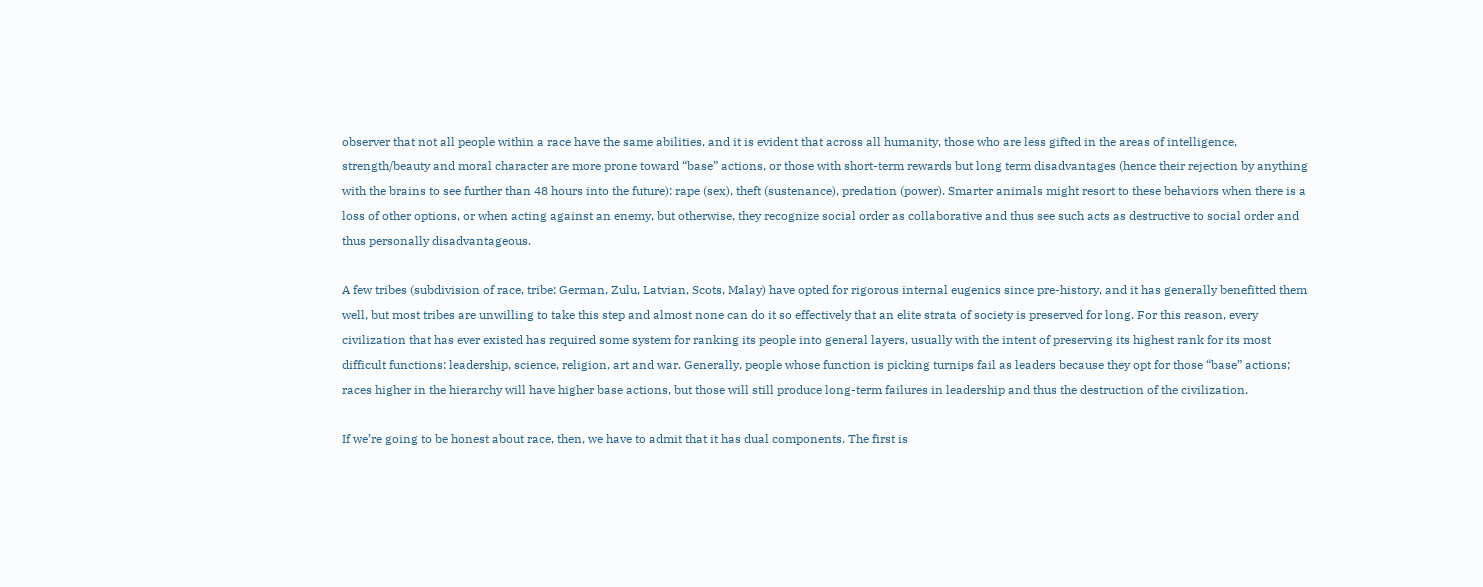observer that not all people within a race have the same abilities, and it is evident that across all humanity, those who are less gifted in the areas of intelligence, strength/beauty and moral character are more prone toward “base” actions, or those with short-term rewards but long term disadvantages (hence their rejection by anything with the brains to see further than 48 hours into the future): rape (sex), theft (sustenance), predation (power). Smarter animals might resort to these behaviors when there is a loss of other options, or when acting against an enemy, but otherwise, they recognize social order as collaborative and thus see such acts as destructive to social order and thus personally disadvantageous.

A few tribes (subdivision of race, tribe: German, Zulu, Latvian, Scots, Malay) have opted for rigorous internal eugenics since pre-history, and it has generally benefitted them well, but most tribes are unwilling to take this step and almost none can do it so effectively that an elite strata of society is preserved for long. For this reason, every civilization that has ever existed has required some system for ranking its people into general layers, usually with the intent of preserving its highest rank for its most difficult functions: leadership, science, religion, art and war. Generally, people whose function is picking turnips fail as leaders because they opt for those “base” actions; races higher in the hierarchy will have higher base actions, but those will still produce long-term failures in leadership and thus the destruction of the civilization.

If we’re going to be honest about race, then, we have to admit that it has dual components. The first is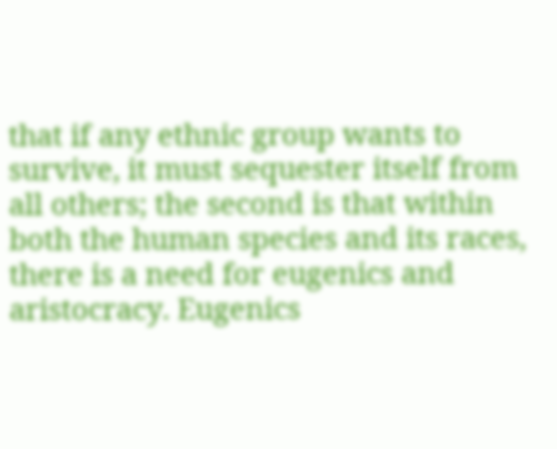that if any ethnic group wants to survive, it must sequester itself from all others; the second is that within both the human species and its races, there is a need for eugenics and aristocracy. Eugenics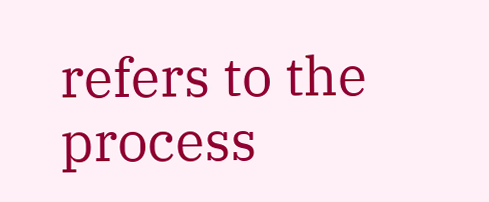refers to the process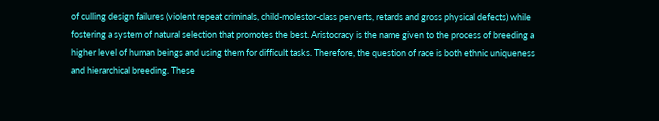of culling design failures (violent repeat criminals, child-molestor-class perverts, retards and gross physical defects) while fostering a system of natural selection that promotes the best. Aristocracy is the name given to the process of breeding a higher level of human beings and using them for difficult tasks. Therefore, the question of race is both ethnic uniqueness and hierarchical breeding. These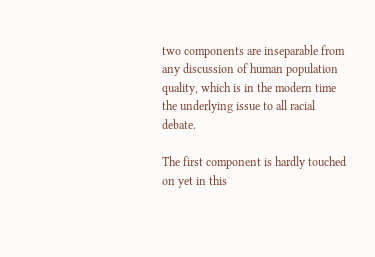two components are inseparable from any discussion of human population quality, which is in the modern time the underlying issue to all racial debate.

The first component is hardly touched on yet in this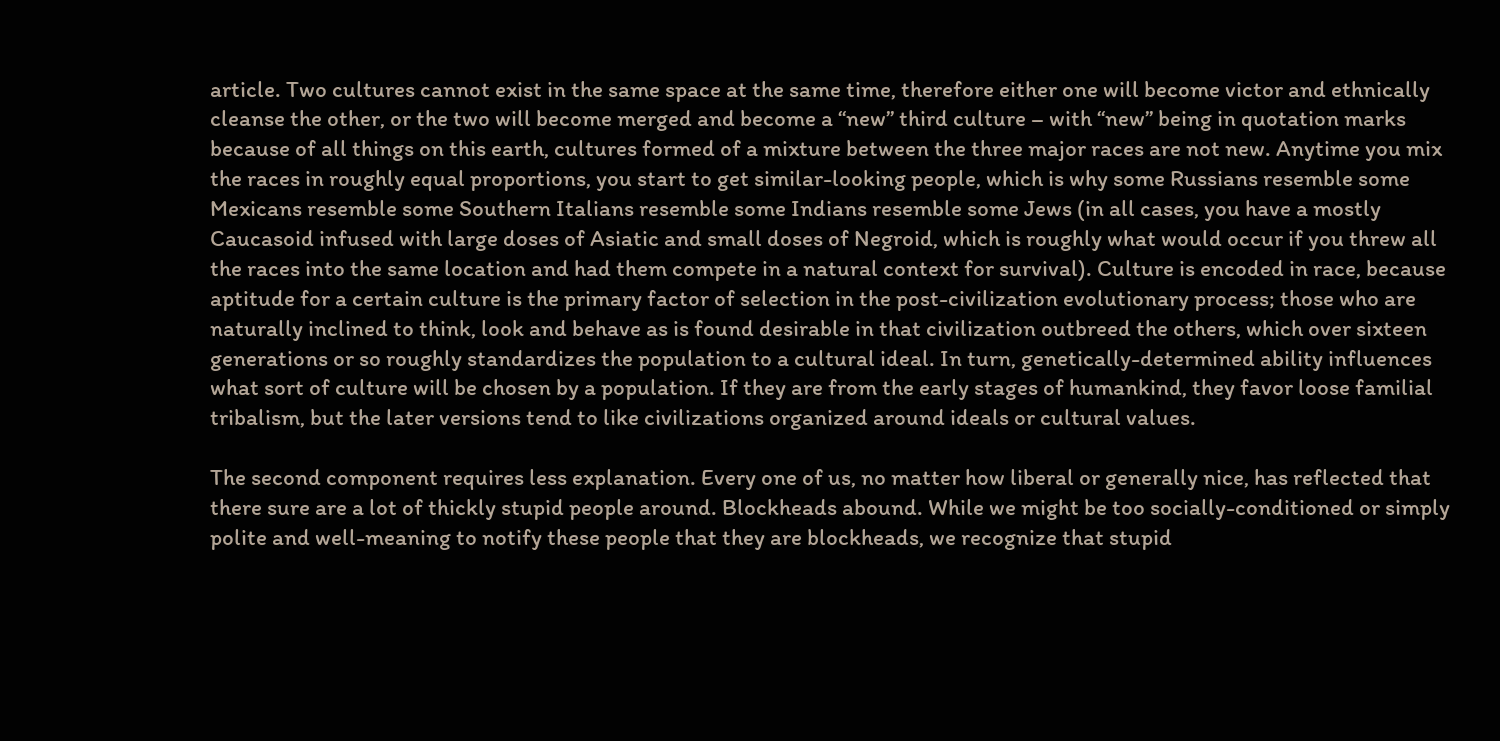article. Two cultures cannot exist in the same space at the same time, therefore either one will become victor and ethnically cleanse the other, or the two will become merged and become a “new” third culture – with “new” being in quotation marks because of all things on this earth, cultures formed of a mixture between the three major races are not new. Anytime you mix the races in roughly equal proportions, you start to get similar-looking people, which is why some Russians resemble some Mexicans resemble some Southern Italians resemble some Indians resemble some Jews (in all cases, you have a mostly Caucasoid infused with large doses of Asiatic and small doses of Negroid, which is roughly what would occur if you threw all the races into the same location and had them compete in a natural context for survival). Culture is encoded in race, because aptitude for a certain culture is the primary factor of selection in the post-civilization evolutionary process; those who are naturally inclined to think, look and behave as is found desirable in that civilization outbreed the others, which over sixteen generations or so roughly standardizes the population to a cultural ideal. In turn, genetically-determined ability influences what sort of culture will be chosen by a population. If they are from the early stages of humankind, they favor loose familial tribalism, but the later versions tend to like civilizations organized around ideals or cultural values.

The second component requires less explanation. Every one of us, no matter how liberal or generally nice, has reflected that there sure are a lot of thickly stupid people around. Blockheads abound. While we might be too socially-conditioned or simply polite and well-meaning to notify these people that they are blockheads, we recognize that stupid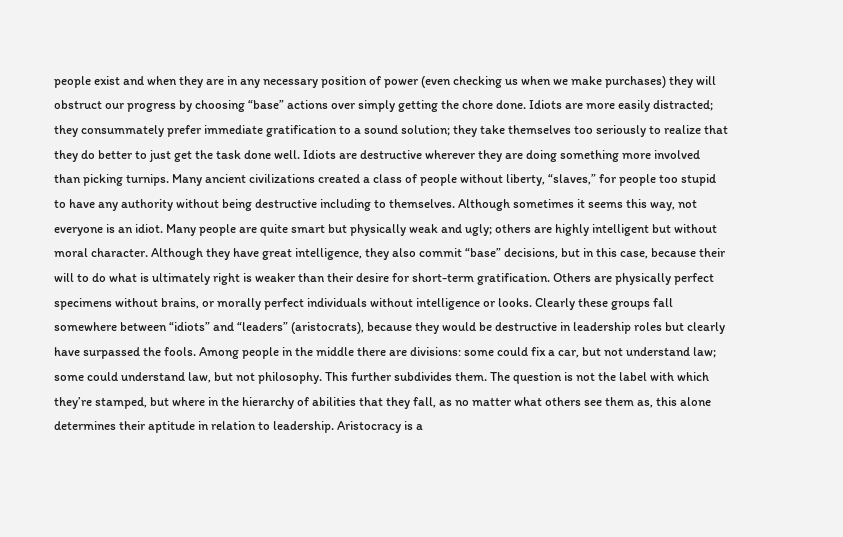people exist and when they are in any necessary position of power (even checking us when we make purchases) they will obstruct our progress by choosing “base” actions over simply getting the chore done. Idiots are more easily distracted; they consummately prefer immediate gratification to a sound solution; they take themselves too seriously to realize that they do better to just get the task done well. Idiots are destructive wherever they are doing something more involved than picking turnips. Many ancient civilizations created a class of people without liberty, “slaves,” for people too stupid to have any authority without being destructive including to themselves. Although sometimes it seems this way, not everyone is an idiot. Many people are quite smart but physically weak and ugly; others are highly intelligent but without moral character. Although they have great intelligence, they also commit “base” decisions, but in this case, because their will to do what is ultimately right is weaker than their desire for short-term gratification. Others are physically perfect specimens without brains, or morally perfect individuals without intelligence or looks. Clearly these groups fall somewhere between “idiots” and “leaders” (aristocrats), because they would be destructive in leadership roles but clearly have surpassed the fools. Among people in the middle there are divisions: some could fix a car, but not understand law; some could understand law, but not philosophy. This further subdivides them. The question is not the label with which they’re stamped, but where in the hierarchy of abilities that they fall, as no matter what others see them as, this alone determines their aptitude in relation to leadership. Aristocracy is a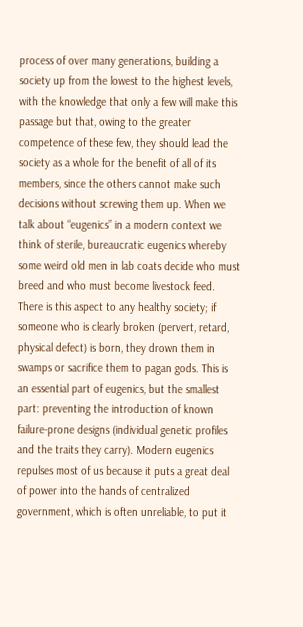process of over many generations, building a society up from the lowest to the highest levels, with the knowledge that only a few will make this passage but that, owing to the greater competence of these few, they should lead the society as a whole for the benefit of all of its members, since the others cannot make such decisions without screwing them up. When we talk about “eugenics” in a modern context we think of sterile, bureaucratic eugenics whereby some weird old men in lab coats decide who must breed and who must become livestock feed. There is this aspect to any healthy society; if someone who is clearly broken (pervert, retard, physical defect) is born, they drown them in swamps or sacrifice them to pagan gods. This is an essential part of eugenics, but the smallest part: preventing the introduction of known failure-prone designs (individual genetic profiles and the traits they carry). Modern eugenics repulses most of us because it puts a great deal of power into the hands of centralized government, which is often unreliable, to put it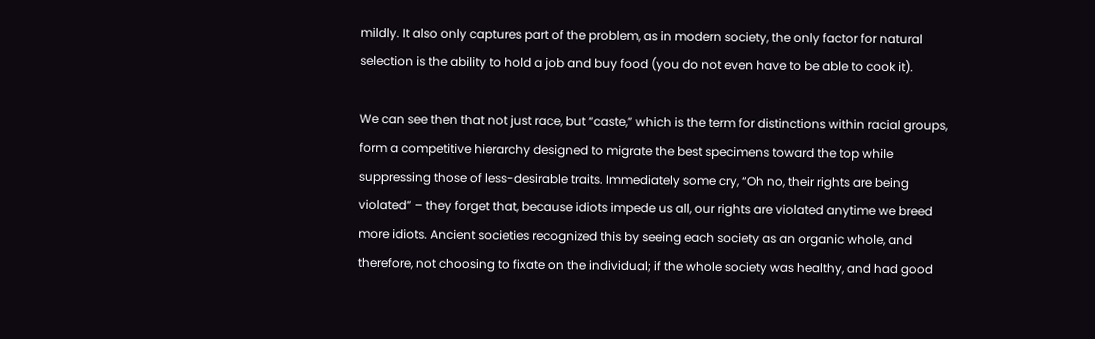mildly. It also only captures part of the problem, as in modern society, the only factor for natural selection is the ability to hold a job and buy food (you do not even have to be able to cook it).

We can see then that not just race, but “caste,” which is the term for distinctions within racial groups, form a competitive hierarchy designed to migrate the best specimens toward the top while suppressing those of less-desirable traits. Immediately some cry, “Oh no, their rights are being violated” – they forget that, because idiots impede us all, our rights are violated anytime we breed more idiots. Ancient societies recognized this by seeing each society as an organic whole, and therefore, not choosing to fixate on the individual; if the whole society was healthy, and had good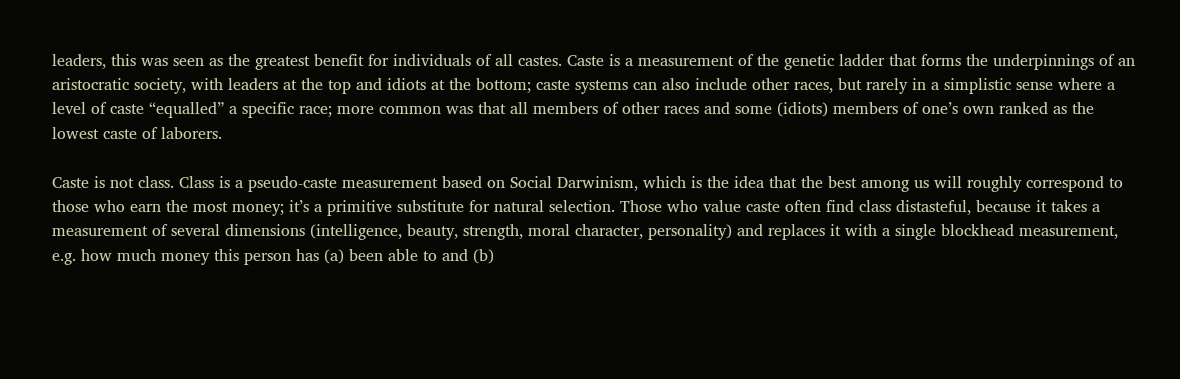leaders, this was seen as the greatest benefit for individuals of all castes. Caste is a measurement of the genetic ladder that forms the underpinnings of an aristocratic society, with leaders at the top and idiots at the bottom; caste systems can also include other races, but rarely in a simplistic sense where a level of caste “equalled” a specific race; more common was that all members of other races and some (idiots) members of one’s own ranked as the lowest caste of laborers.

Caste is not class. Class is a pseudo-caste measurement based on Social Darwinism, which is the idea that the best among us will roughly correspond to those who earn the most money; it’s a primitive substitute for natural selection. Those who value caste often find class distasteful, because it takes a measurement of several dimensions (intelligence, beauty, strength, moral character, personality) and replaces it with a single blockhead measurement, e.g. how much money this person has (a) been able to and (b)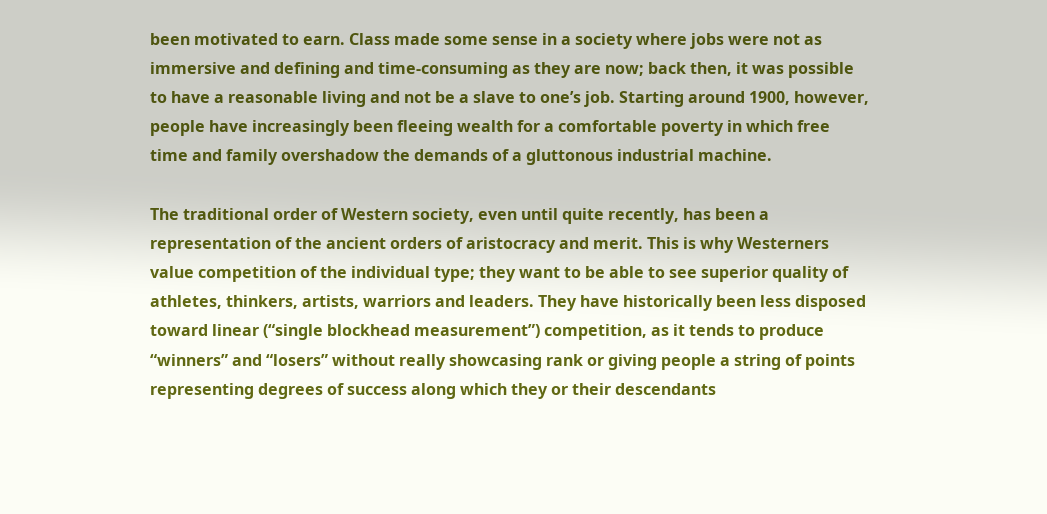been motivated to earn. Class made some sense in a society where jobs were not as immersive and defining and time-consuming as they are now; back then, it was possible to have a reasonable living and not be a slave to one’s job. Starting around 1900, however, people have increasingly been fleeing wealth for a comfortable poverty in which free time and family overshadow the demands of a gluttonous industrial machine.

The traditional order of Western society, even until quite recently, has been a representation of the ancient orders of aristocracy and merit. This is why Westerners value competition of the individual type; they want to be able to see superior quality of athletes, thinkers, artists, warriors and leaders. They have historically been less disposed toward linear (“single blockhead measurement”) competition, as it tends to produce “winners” and “losers” without really showcasing rank or giving people a string of points representing degrees of success along which they or their descendants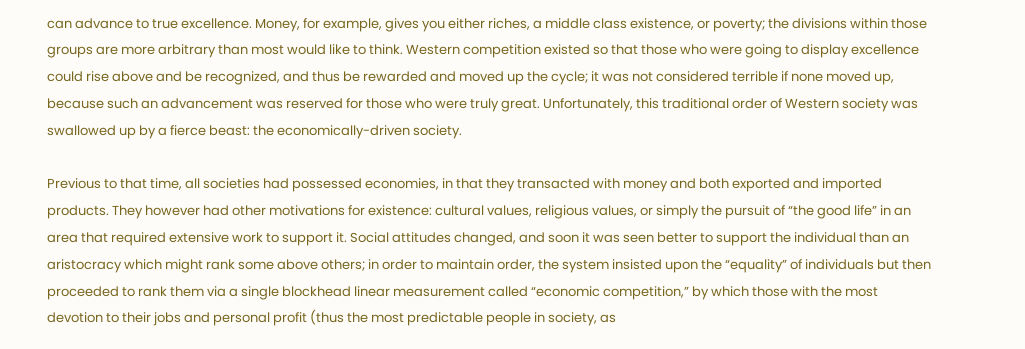can advance to true excellence. Money, for example, gives you either riches, a middle class existence, or poverty; the divisions within those groups are more arbitrary than most would like to think. Western competition existed so that those who were going to display excellence could rise above and be recognized, and thus be rewarded and moved up the cycle; it was not considered terrible if none moved up, because such an advancement was reserved for those who were truly great. Unfortunately, this traditional order of Western society was swallowed up by a fierce beast: the economically-driven society.

Previous to that time, all societies had possessed economies, in that they transacted with money and both exported and imported products. They however had other motivations for existence: cultural values, religious values, or simply the pursuit of “the good life” in an area that required extensive work to support it. Social attitudes changed, and soon it was seen better to support the individual than an aristocracy which might rank some above others; in order to maintain order, the system insisted upon the “equality” of individuals but then proceeded to rank them via a single blockhead linear measurement called “economic competition,” by which those with the most devotion to their jobs and personal profit (thus the most predictable people in society, as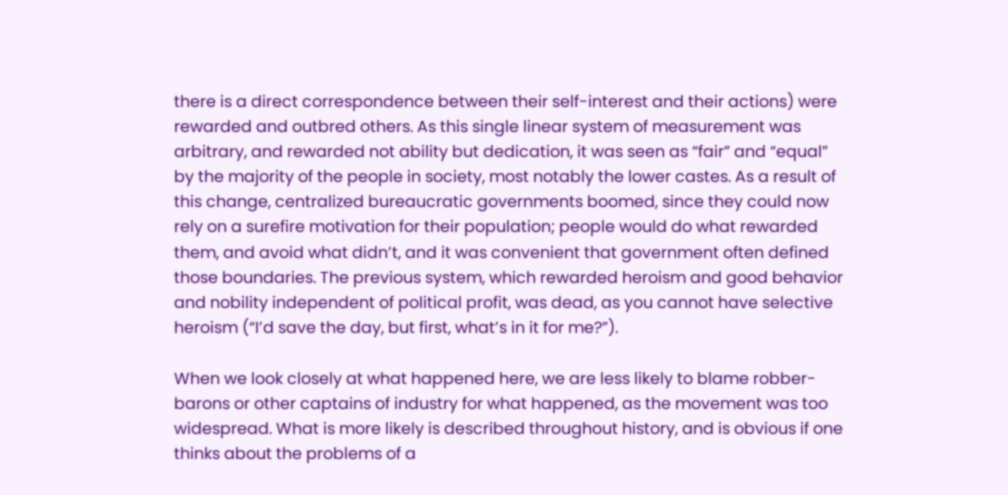there is a direct correspondence between their self-interest and their actions) were rewarded and outbred others. As this single linear system of measurement was arbitrary, and rewarded not ability but dedication, it was seen as “fair” and “equal” by the majority of the people in society, most notably the lower castes. As a result of this change, centralized bureaucratic governments boomed, since they could now rely on a surefire motivation for their population; people would do what rewarded them, and avoid what didn’t, and it was convenient that government often defined those boundaries. The previous system, which rewarded heroism and good behavior and nobility independent of political profit, was dead, as you cannot have selective heroism (“I’d save the day, but first, what’s in it for me?”).

When we look closely at what happened here, we are less likely to blame robber-barons or other captains of industry for what happened, as the movement was too widespread. What is more likely is described throughout history, and is obvious if one thinks about the problems of a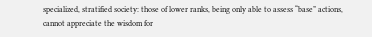specialized, stratified society: those of lower ranks, being only able to assess “base” actions, cannot appreciate the wisdom for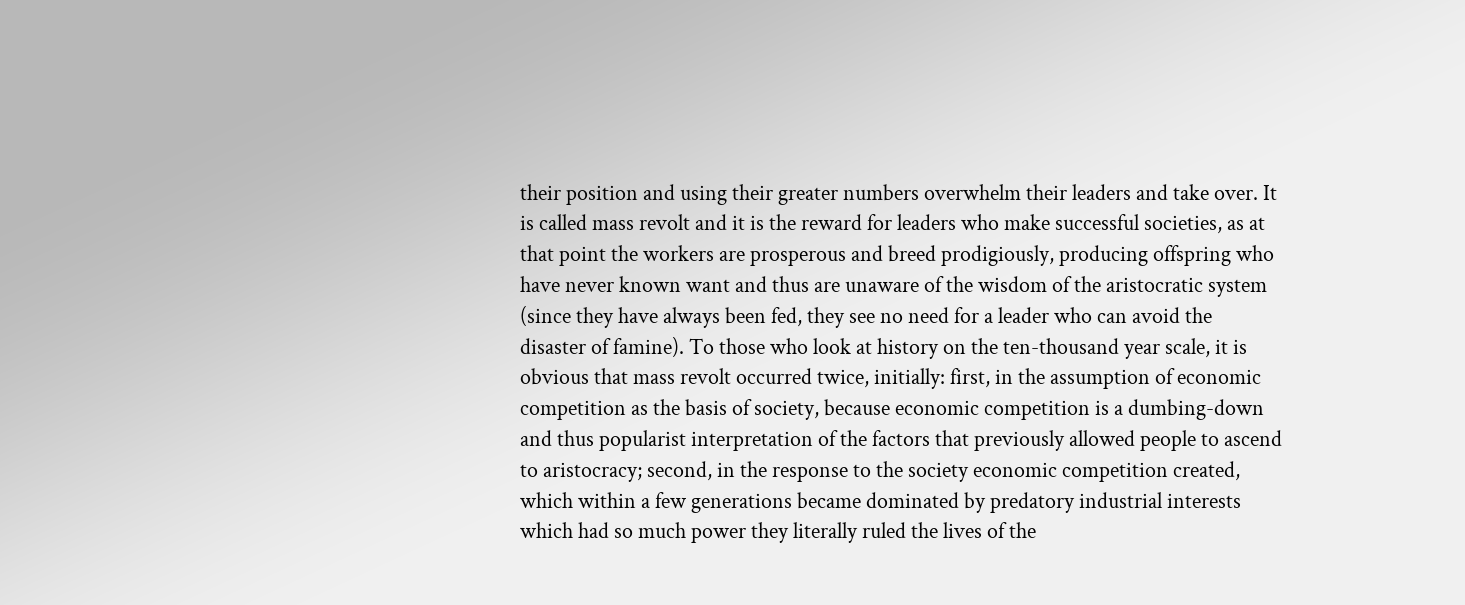their position and using their greater numbers overwhelm their leaders and take over. It is called mass revolt and it is the reward for leaders who make successful societies, as at that point the workers are prosperous and breed prodigiously, producing offspring who have never known want and thus are unaware of the wisdom of the aristocratic system (since they have always been fed, they see no need for a leader who can avoid the disaster of famine). To those who look at history on the ten-thousand year scale, it is obvious that mass revolt occurred twice, initially: first, in the assumption of economic competition as the basis of society, because economic competition is a dumbing-down and thus popularist interpretation of the factors that previously allowed people to ascend to aristocracy; second, in the response to the society economic competition created, which within a few generations became dominated by predatory industrial interests which had so much power they literally ruled the lives of the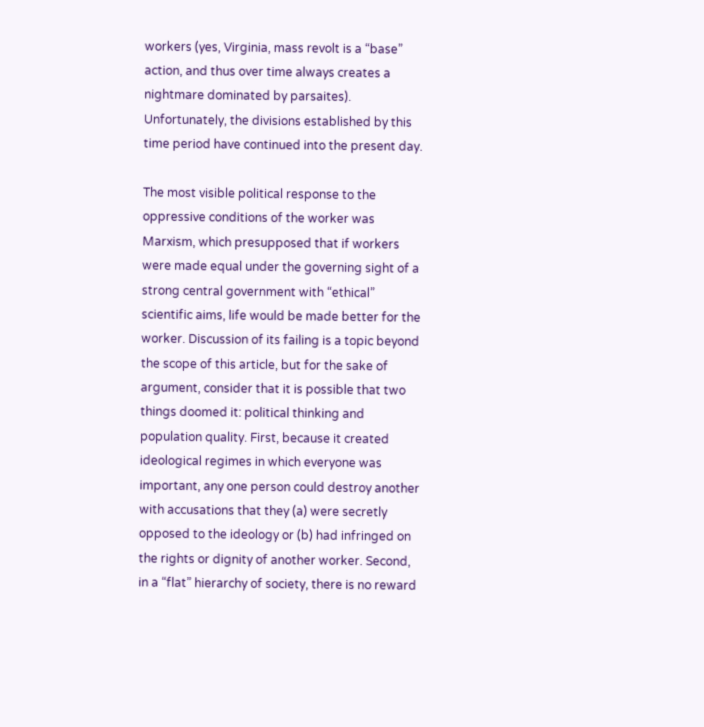workers (yes, Virginia, mass revolt is a “base” action, and thus over time always creates a nightmare dominated by parsaites). Unfortunately, the divisions established by this time period have continued into the present day.

The most visible political response to the oppressive conditions of the worker was Marxism, which presupposed that if workers were made equal under the governing sight of a strong central government with “ethical” scientific aims, life would be made better for the worker. Discussion of its failing is a topic beyond the scope of this article, but for the sake of argument, consider that it is possible that two things doomed it: political thinking and population quality. First, because it created ideological regimes in which everyone was important, any one person could destroy another with accusations that they (a) were secretly opposed to the ideology or (b) had infringed on the rights or dignity of another worker. Second, in a “flat” hierarchy of society, there is no reward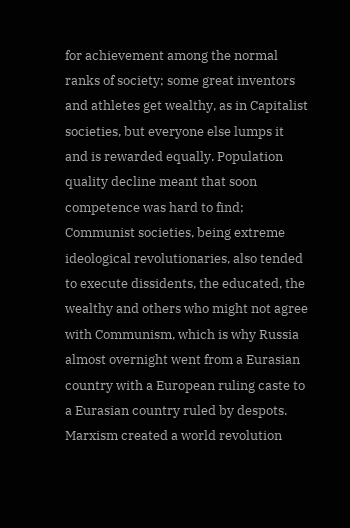for achievement among the normal ranks of society; some great inventors and athletes get wealthy, as in Capitalist societies, but everyone else lumps it and is rewarded equally. Population quality decline meant that soon competence was hard to find; Communist societies, being extreme ideological revolutionaries, also tended to execute dissidents, the educated, the wealthy and others who might not agree with Communism, which is why Russia almost overnight went from a Eurasian country with a European ruling caste to a Eurasian country ruled by despots. Marxism created a world revolution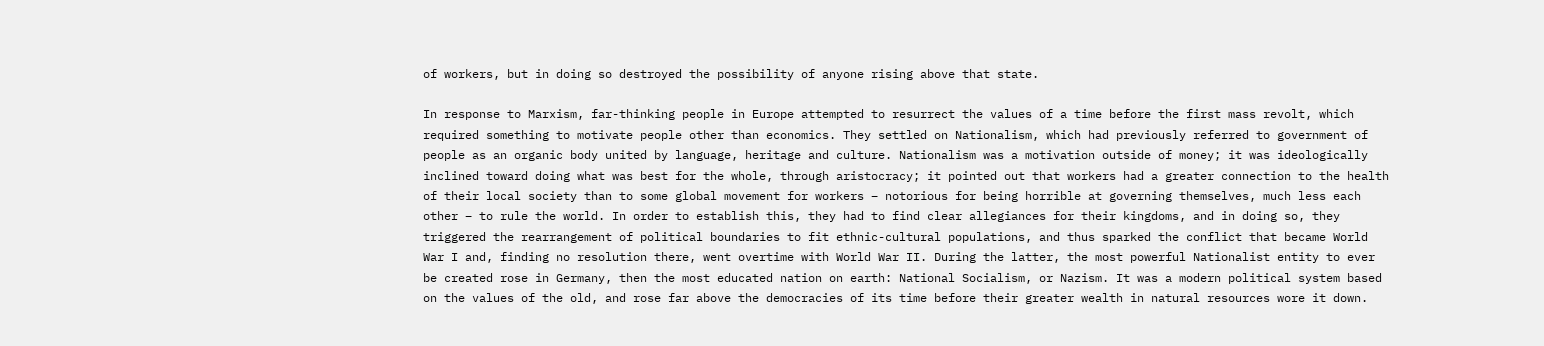of workers, but in doing so destroyed the possibility of anyone rising above that state.

In response to Marxism, far-thinking people in Europe attempted to resurrect the values of a time before the first mass revolt, which required something to motivate people other than economics. They settled on Nationalism, which had previously referred to government of people as an organic body united by language, heritage and culture. Nationalism was a motivation outside of money; it was ideologically inclined toward doing what was best for the whole, through aristocracy; it pointed out that workers had a greater connection to the health of their local society than to some global movement for workers – notorious for being horrible at governing themselves, much less each other – to rule the world. In order to establish this, they had to find clear allegiances for their kingdoms, and in doing so, they triggered the rearrangement of political boundaries to fit ethnic-cultural populations, and thus sparked the conflict that became World War I and, finding no resolution there, went overtime with World War II. During the latter, the most powerful Nationalist entity to ever be created rose in Germany, then the most educated nation on earth: National Socialism, or Nazism. It was a modern political system based on the values of the old, and rose far above the democracies of its time before their greater wealth in natural resources wore it down.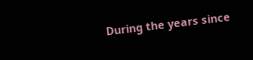During the years since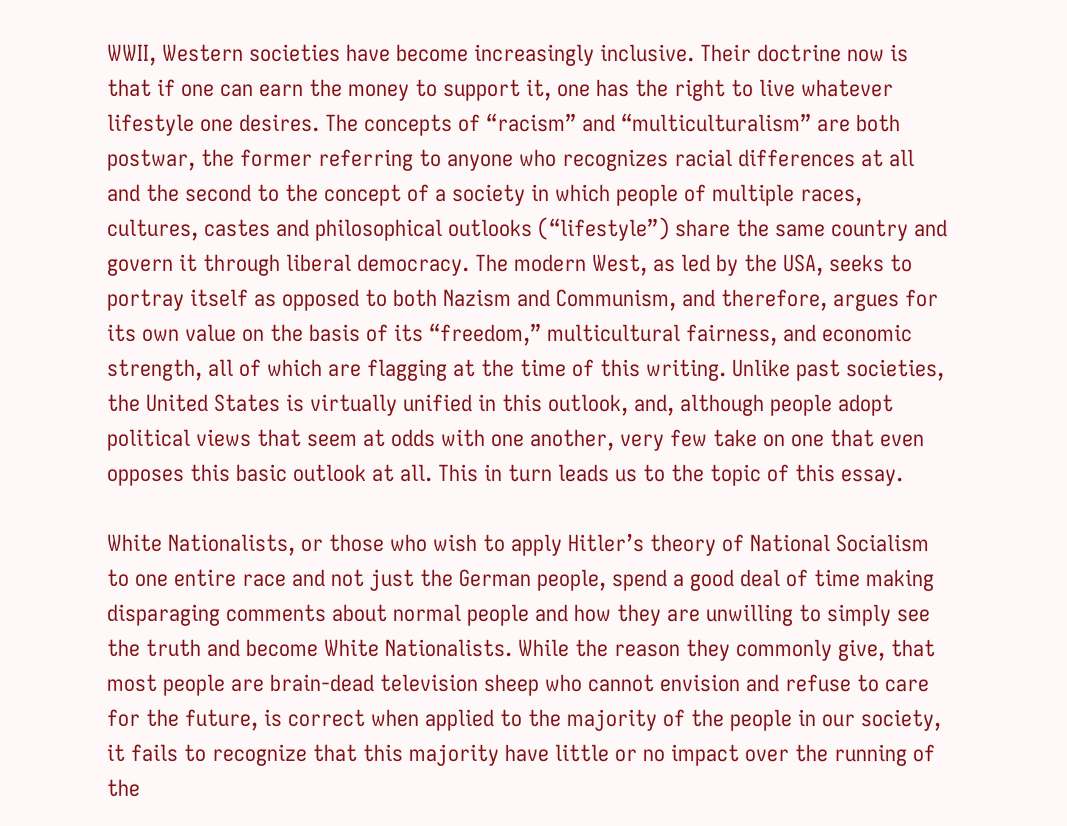WWII, Western societies have become increasingly inclusive. Their doctrine now is that if one can earn the money to support it, one has the right to live whatever lifestyle one desires. The concepts of “racism” and “multiculturalism” are both postwar, the former referring to anyone who recognizes racial differences at all and the second to the concept of a society in which people of multiple races, cultures, castes and philosophical outlooks (“lifestyle”) share the same country and govern it through liberal democracy. The modern West, as led by the USA, seeks to portray itself as opposed to both Nazism and Communism, and therefore, argues for its own value on the basis of its “freedom,” multicultural fairness, and economic strength, all of which are flagging at the time of this writing. Unlike past societies, the United States is virtually unified in this outlook, and, although people adopt political views that seem at odds with one another, very few take on one that even opposes this basic outlook at all. This in turn leads us to the topic of this essay.

White Nationalists, or those who wish to apply Hitler’s theory of National Socialism to one entire race and not just the German people, spend a good deal of time making disparaging comments about normal people and how they are unwilling to simply see the truth and become White Nationalists. While the reason they commonly give, that most people are brain-dead television sheep who cannot envision and refuse to care for the future, is correct when applied to the majority of the people in our society, it fails to recognize that this majority have little or no impact over the running of the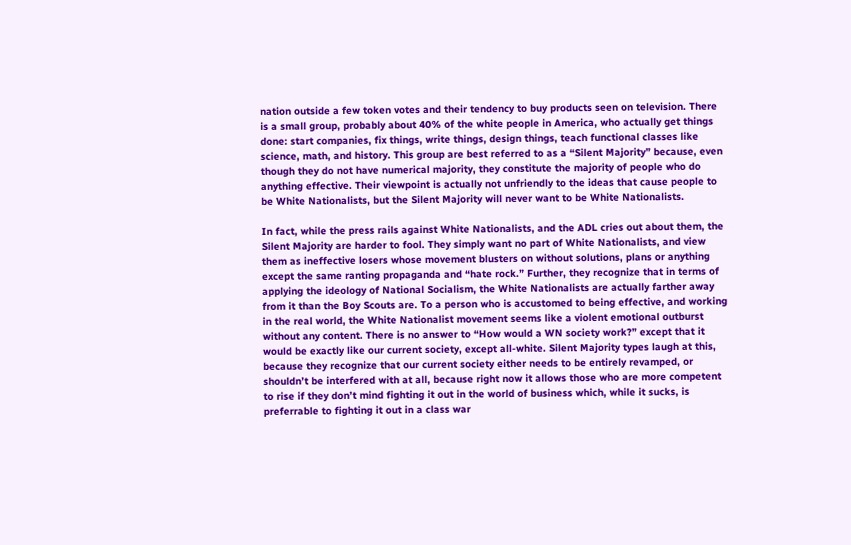nation outside a few token votes and their tendency to buy products seen on television. There is a small group, probably about 40% of the white people in America, who actually get things done: start companies, fix things, write things, design things, teach functional classes like science, math, and history. This group are best referred to as a “Silent Majority” because, even though they do not have numerical majority, they constitute the majority of people who do anything effective. Their viewpoint is actually not unfriendly to the ideas that cause people to be White Nationalists, but the Silent Majority will never want to be White Nationalists.

In fact, while the press rails against White Nationalists, and the ADL cries out about them, the Silent Majority are harder to fool. They simply want no part of White Nationalists, and view them as ineffective losers whose movement blusters on without solutions, plans or anything except the same ranting propaganda and “hate rock.” Further, they recognize that in terms of applying the ideology of National Socialism, the White Nationalists are actually farther away from it than the Boy Scouts are. To a person who is accustomed to being effective, and working in the real world, the White Nationalist movement seems like a violent emotional outburst without any content. There is no answer to “How would a WN society work?” except that it would be exactly like our current society, except all-white. Silent Majority types laugh at this, because they recognize that our current society either needs to be entirely revamped, or shouldn’t be interfered with at all, because right now it allows those who are more competent to rise if they don’t mind fighting it out in the world of business which, while it sucks, is preferrable to fighting it out in a class war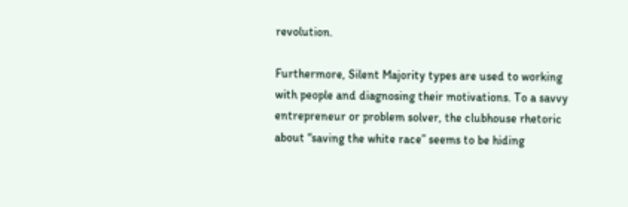revolution.

Furthermore, Silent Majority types are used to working with people and diagnosing their motivations. To a savvy entrepreneur or problem solver, the clubhouse rhetoric about “saving the white race” seems to be hiding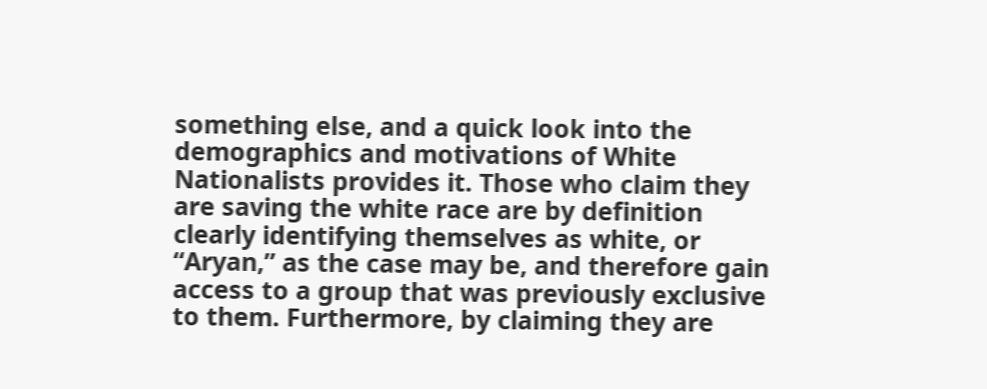something else, and a quick look into the demographics and motivations of White Nationalists provides it. Those who claim they are saving the white race are by definition clearly identifying themselves as white, or “Aryan,” as the case may be, and therefore gain access to a group that was previously exclusive to them. Furthermore, by claiming they are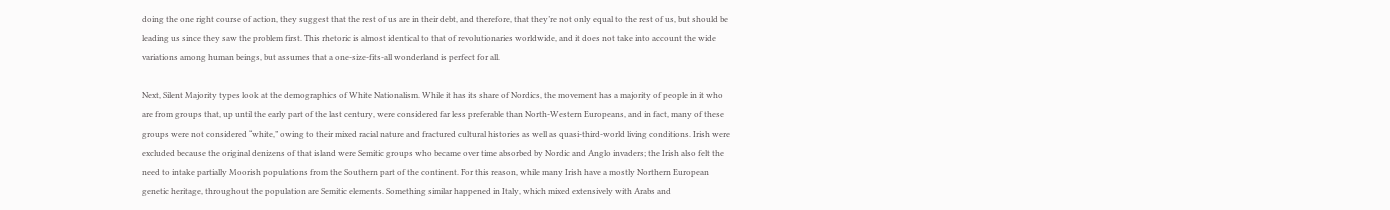doing the one right course of action, they suggest that the rest of us are in their debt, and therefore, that they’re not only equal to the rest of us, but should be leading us since they saw the problem first. This rhetoric is almost identical to that of revolutionaries worldwide, and it does not take into account the wide variations among human beings, but assumes that a one-size-fits-all wonderland is perfect for all.

Next, Silent Majority types look at the demographics of White Nationalism. While it has its share of Nordics, the movement has a majority of people in it who are from groups that, up until the early part of the last century, were considered far less preferable than North-Western Europeans, and in fact, many of these groups were not considered “white,” owing to their mixed racial nature and fractured cultural histories as well as quasi-third-world living conditions. Irish were excluded because the original denizens of that island were Semitic groups who became over time absorbed by Nordic and Anglo invaders; the Irish also felt the need to intake partially Moorish populations from the Southern part of the continent. For this reason, while many Irish have a mostly Northern European genetic heritage, throughout the population are Semitic elements. Something similar happened in Italy, which mixed extensively with Arabs and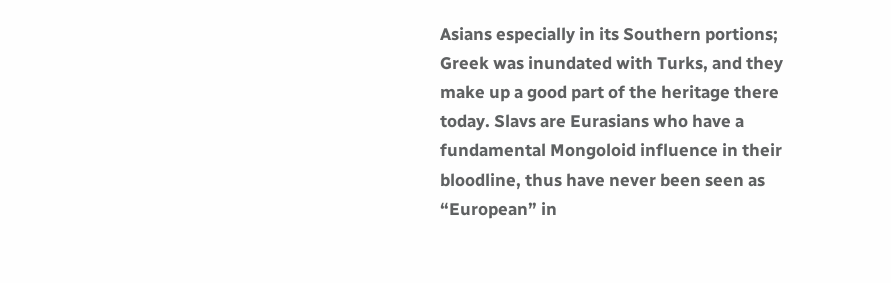Asians especially in its Southern portions; Greek was inundated with Turks, and they make up a good part of the heritage there today. Slavs are Eurasians who have a fundamental Mongoloid influence in their bloodline, thus have never been seen as “European” in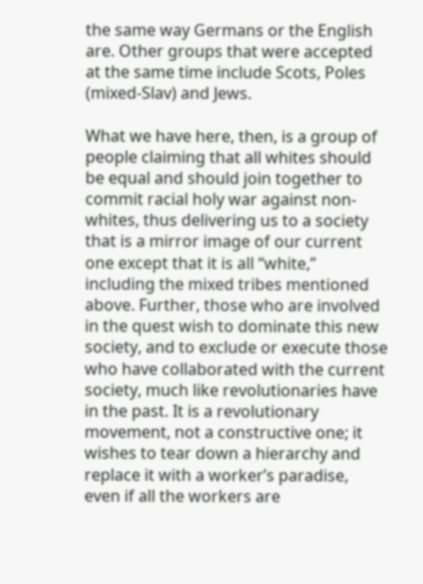the same way Germans or the English are. Other groups that were accepted at the same time include Scots, Poles (mixed-Slav) and Jews.

What we have here, then, is a group of people claiming that all whites should be equal and should join together to commit racial holy war against non-whites, thus delivering us to a society that is a mirror image of our current one except that it is all “white,” including the mixed tribes mentioned above. Further, those who are involved in the quest wish to dominate this new society, and to exclude or execute those who have collaborated with the current society, much like revolutionaries have in the past. It is a revolutionary movement, not a constructive one; it wishes to tear down a hierarchy and replace it with a worker’s paradise, even if all the workers are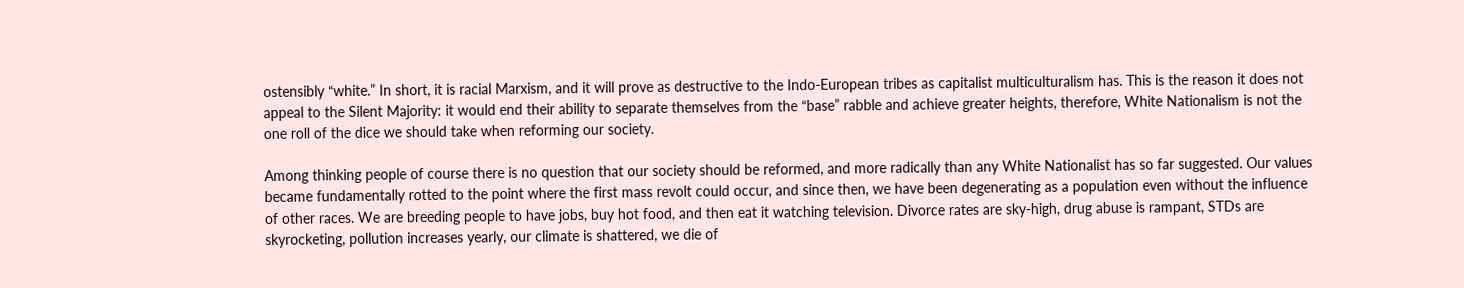ostensibly “white.” In short, it is racial Marxism, and it will prove as destructive to the Indo-European tribes as capitalist multiculturalism has. This is the reason it does not appeal to the Silent Majority: it would end their ability to separate themselves from the “base” rabble and achieve greater heights, therefore, White Nationalism is not the one roll of the dice we should take when reforming our society.

Among thinking people of course there is no question that our society should be reformed, and more radically than any White Nationalist has so far suggested. Our values became fundamentally rotted to the point where the first mass revolt could occur, and since then, we have been degenerating as a population even without the influence of other races. We are breeding people to have jobs, buy hot food, and then eat it watching television. Divorce rates are sky-high, drug abuse is rampant, STDs are skyrocketing, pollution increases yearly, our climate is shattered, we die of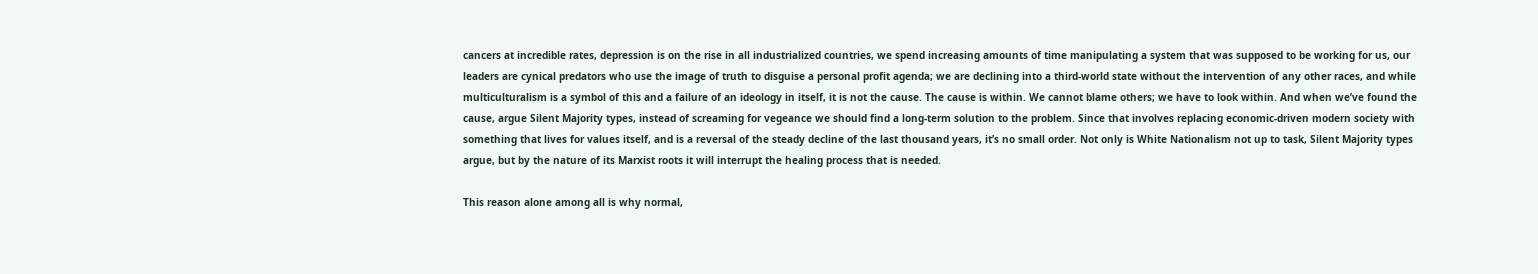cancers at incredible rates, depression is on the rise in all industrialized countries, we spend increasing amounts of time manipulating a system that was supposed to be working for us, our leaders are cynical predators who use the image of truth to disguise a personal profit agenda; we are declining into a third-world state without the intervention of any other races, and while multiculturalism is a symbol of this and a failure of an ideology in itself, it is not the cause. The cause is within. We cannot blame others; we have to look within. And when we’ve found the cause, argue Silent Majority types, instead of screaming for vegeance we should find a long-term solution to the problem. Since that involves replacing economic-driven modern society with something that lives for values itself, and is a reversal of the steady decline of the last thousand years, it’s no small order. Not only is White Nationalism not up to task, Silent Majority types argue, but by the nature of its Marxist roots it will interrupt the healing process that is needed.

This reason alone among all is why normal,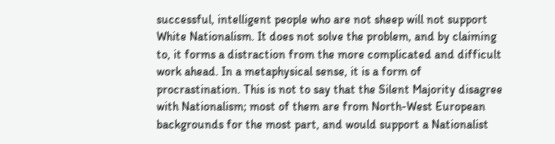successful, intelligent people who are not sheep will not support White Nationalism. It does not solve the problem, and by claiming to, it forms a distraction from the more complicated and difficult work ahead. In a metaphysical sense, it is a form of procrastination. This is not to say that the Silent Majority disagree with Nationalism; most of them are from North-West European backgrounds for the most part, and would support a Nationalist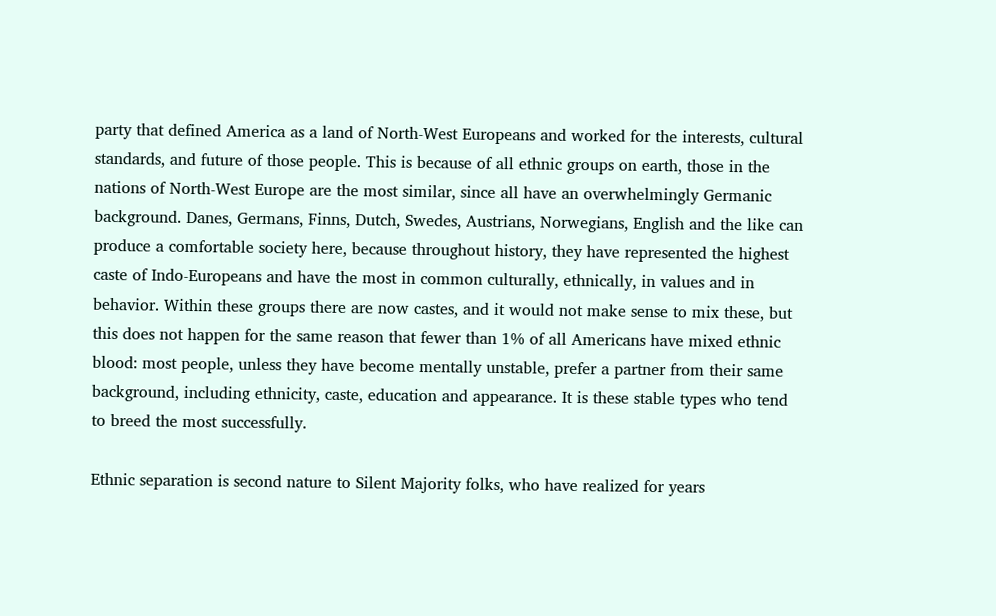party that defined America as a land of North-West Europeans and worked for the interests, cultural standards, and future of those people. This is because of all ethnic groups on earth, those in the nations of North-West Europe are the most similar, since all have an overwhelmingly Germanic background. Danes, Germans, Finns, Dutch, Swedes, Austrians, Norwegians, English and the like can produce a comfortable society here, because throughout history, they have represented the highest caste of Indo-Europeans and have the most in common culturally, ethnically, in values and in behavior. Within these groups there are now castes, and it would not make sense to mix these, but this does not happen for the same reason that fewer than 1% of all Americans have mixed ethnic blood: most people, unless they have become mentally unstable, prefer a partner from their same background, including ethnicity, caste, education and appearance. It is these stable types who tend to breed the most successfully.

Ethnic separation is second nature to Silent Majority folks, who have realized for years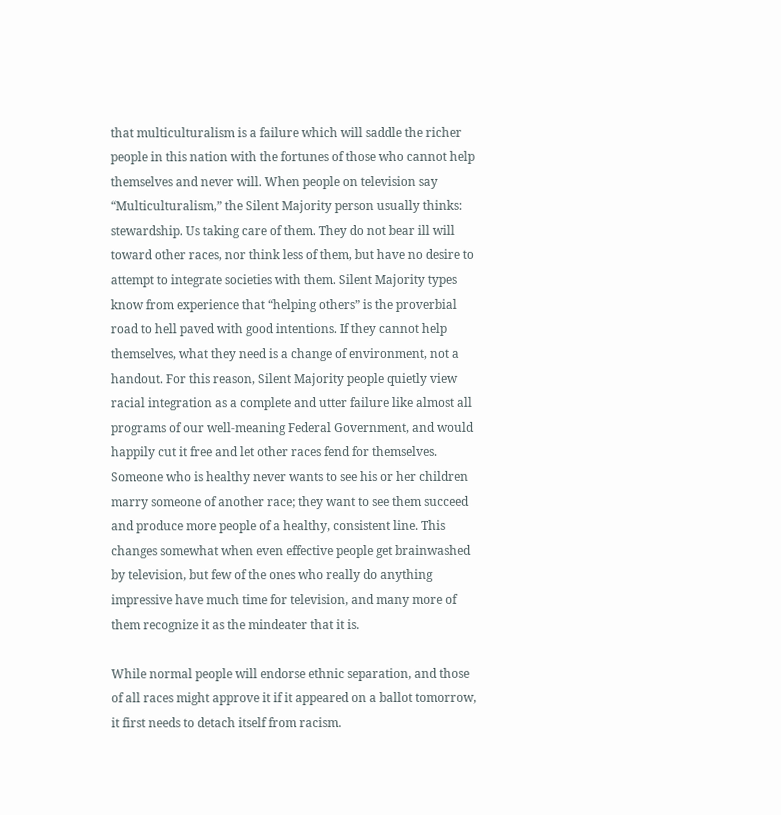that multiculturalism is a failure which will saddle the richer people in this nation with the fortunes of those who cannot help themselves and never will. When people on television say “Multiculturalism,” the Silent Majority person usually thinks: stewardship. Us taking care of them. They do not bear ill will toward other races, nor think less of them, but have no desire to attempt to integrate societies with them. Silent Majority types know from experience that “helping others” is the proverbial road to hell paved with good intentions. If they cannot help themselves, what they need is a change of environment, not a handout. For this reason, Silent Majority people quietly view racial integration as a complete and utter failure like almost all programs of our well-meaning Federal Government, and would happily cut it free and let other races fend for themselves. Someone who is healthy never wants to see his or her children marry someone of another race; they want to see them succeed and produce more people of a healthy, consistent line. This changes somewhat when even effective people get brainwashed by television, but few of the ones who really do anything impressive have much time for television, and many more of them recognize it as the mindeater that it is.

While normal people will endorse ethnic separation, and those of all races might approve it if it appeared on a ballot tomorrow, it first needs to detach itself from racism.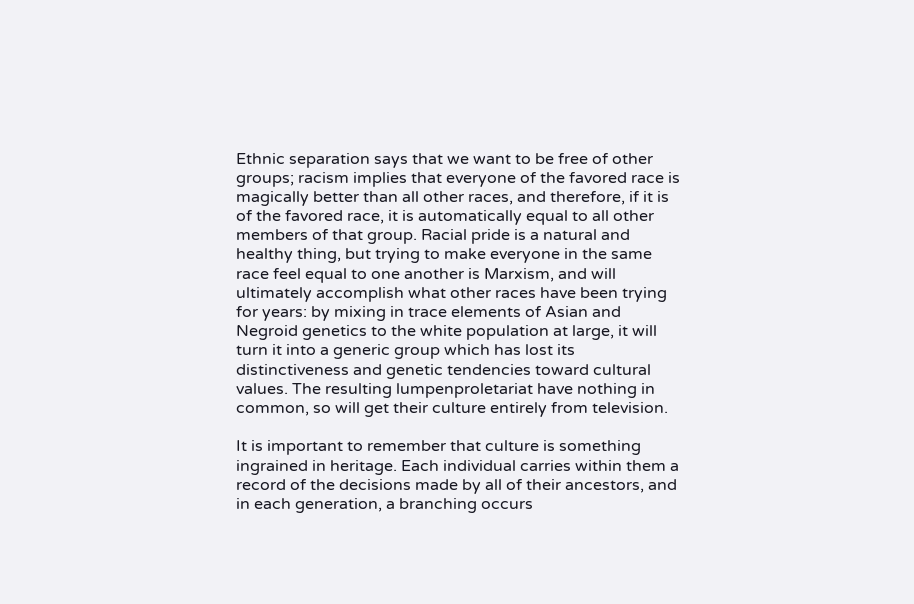Ethnic separation says that we want to be free of other groups; racism implies that everyone of the favored race is magically better than all other races, and therefore, if it is of the favored race, it is automatically equal to all other members of that group. Racial pride is a natural and healthy thing, but trying to make everyone in the same race feel equal to one another is Marxism, and will ultimately accomplish what other races have been trying for years: by mixing in trace elements of Asian and Negroid genetics to the white population at large, it will turn it into a generic group which has lost its distinctiveness and genetic tendencies toward cultural values. The resulting lumpenproletariat have nothing in common, so will get their culture entirely from television.

It is important to remember that culture is something ingrained in heritage. Each individual carries within them a record of the decisions made by all of their ancestors, and in each generation, a branching occurs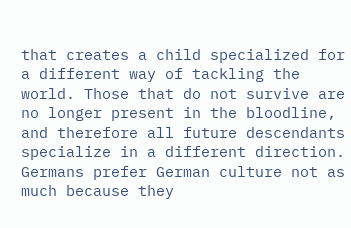that creates a child specialized for a different way of tackling the world. Those that do not survive are no longer present in the bloodline, and therefore all future descendants specialize in a different direction. Germans prefer German culture not as much because they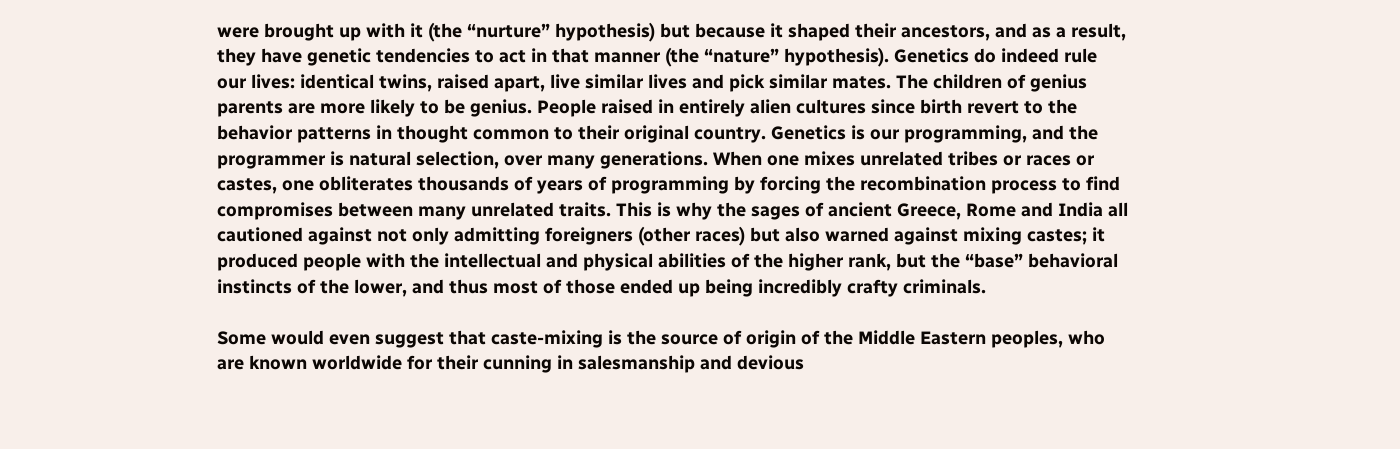were brought up with it (the “nurture” hypothesis) but because it shaped their ancestors, and as a result, they have genetic tendencies to act in that manner (the “nature” hypothesis). Genetics do indeed rule our lives: identical twins, raised apart, live similar lives and pick similar mates. The children of genius parents are more likely to be genius. People raised in entirely alien cultures since birth revert to the behavior patterns in thought common to their original country. Genetics is our programming, and the programmer is natural selection, over many generations. When one mixes unrelated tribes or races or castes, one obliterates thousands of years of programming by forcing the recombination process to find compromises between many unrelated traits. This is why the sages of ancient Greece, Rome and India all cautioned against not only admitting foreigners (other races) but also warned against mixing castes; it produced people with the intellectual and physical abilities of the higher rank, but the “base” behavioral instincts of the lower, and thus most of those ended up being incredibly crafty criminals.

Some would even suggest that caste-mixing is the source of origin of the Middle Eastern peoples, who are known worldwide for their cunning in salesmanship and devious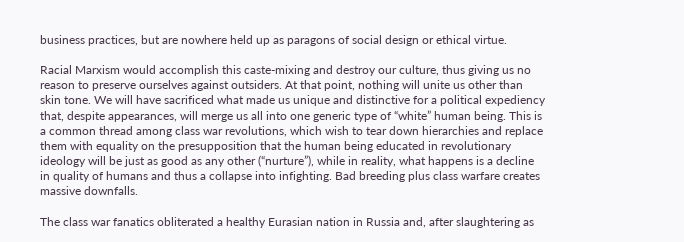business practices, but are nowhere held up as paragons of social design or ethical virtue.

Racial Marxism would accomplish this caste-mixing and destroy our culture, thus giving us no reason to preserve ourselves against outsiders. At that point, nothing will unite us other than skin tone. We will have sacrificed what made us unique and distinctive for a political expediency that, despite appearances, will merge us all into one generic type of “white” human being. This is a common thread among class war revolutions, which wish to tear down hierarchies and replace them with equality on the presupposition that the human being educated in revolutionary ideology will be just as good as any other (“nurture”), while in reality, what happens is a decline in quality of humans and thus a collapse into infighting. Bad breeding plus class warfare creates massive downfalls.

The class war fanatics obliterated a healthy Eurasian nation in Russia and, after slaughtering as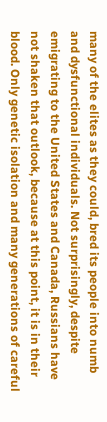many of the elites as they could, bred its people into numb and dysfunctional individuals. Not surprisingly, despite emigrating to the United States and Canada, Russians have not shaken that outlook, because at this point, it is in their blood. Only genetic isolation and many generations of careful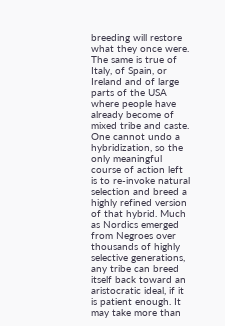breeding will restore what they once were. The same is true of Italy, of Spain, or Ireland and of large parts of the USA where people have already become of mixed tribe and caste. One cannot undo a hybridization, so the only meaningful course of action left is to re-invoke natural selection and breed a highly refined version of that hybrid. Much as Nordics emerged from Negroes over thousands of highly selective generations, any tribe can breed itself back toward an aristocratic ideal, if it is patient enough. It may take more than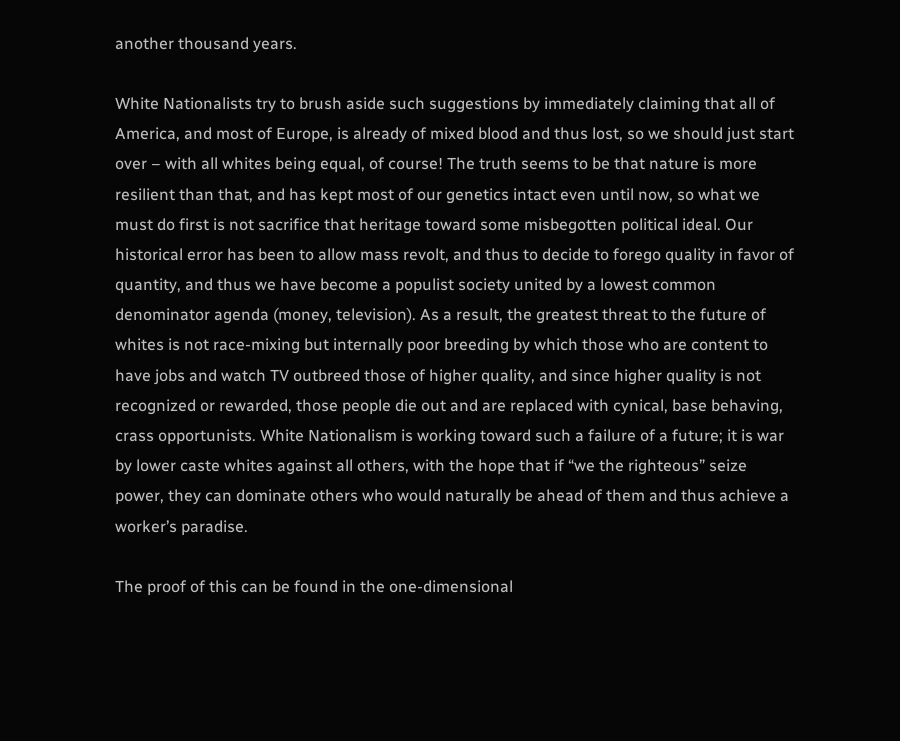another thousand years.

White Nationalists try to brush aside such suggestions by immediately claiming that all of America, and most of Europe, is already of mixed blood and thus lost, so we should just start over – with all whites being equal, of course! The truth seems to be that nature is more resilient than that, and has kept most of our genetics intact even until now, so what we must do first is not sacrifice that heritage toward some misbegotten political ideal. Our historical error has been to allow mass revolt, and thus to decide to forego quality in favor of quantity, and thus we have become a populist society united by a lowest common denominator agenda (money, television). As a result, the greatest threat to the future of whites is not race-mixing but internally poor breeding by which those who are content to have jobs and watch TV outbreed those of higher quality, and since higher quality is not recognized or rewarded, those people die out and are replaced with cynical, base behaving, crass opportunists. White Nationalism is working toward such a failure of a future; it is war by lower caste whites against all others, with the hope that if “we the righteous” seize power, they can dominate others who would naturally be ahead of them and thus achieve a worker’s paradise.

The proof of this can be found in the one-dimensional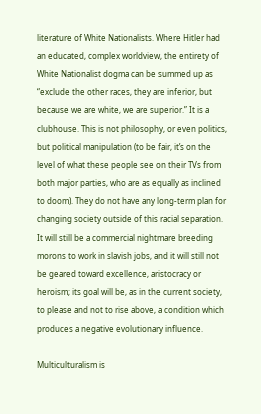literature of White Nationalists. Where Hitler had an educated, complex worldview, the entirety of White Nationalist dogma can be summed up as “exclude the other races, they are inferior, but because we are white, we are superior.” It is a clubhouse. This is not philosophy, or even politics, but political manipulation (to be fair, it’s on the level of what these people see on their TVs from both major parties, who are as equally as inclined to doom). They do not have any long-term plan for changing society outside of this racial separation. It will still be a commercial nightmare breeding morons to work in slavish jobs, and it will still not be geared toward excellence, aristocracy or heroism; its goal will be, as in the current society, to please and not to rise above, a condition which produces a negative evolutionary influence.

Multiculturalism is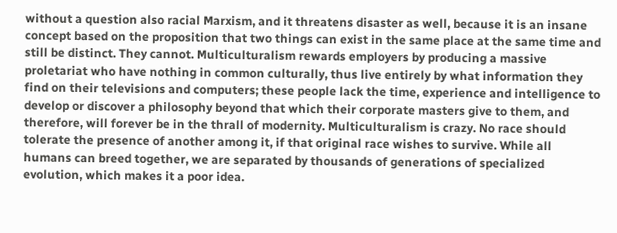without a question also racial Marxism, and it threatens disaster as well, because it is an insane concept based on the proposition that two things can exist in the same place at the same time and still be distinct. They cannot. Multiculturalism rewards employers by producing a massive proletariat who have nothing in common culturally, thus live entirely by what information they find on their televisions and computers; these people lack the time, experience and intelligence to develop or discover a philosophy beyond that which their corporate masters give to them, and therefore, will forever be in the thrall of modernity. Multiculturalism is crazy. No race should tolerate the presence of another among it, if that original race wishes to survive. While all humans can breed together, we are separated by thousands of generations of specialized evolution, which makes it a poor idea.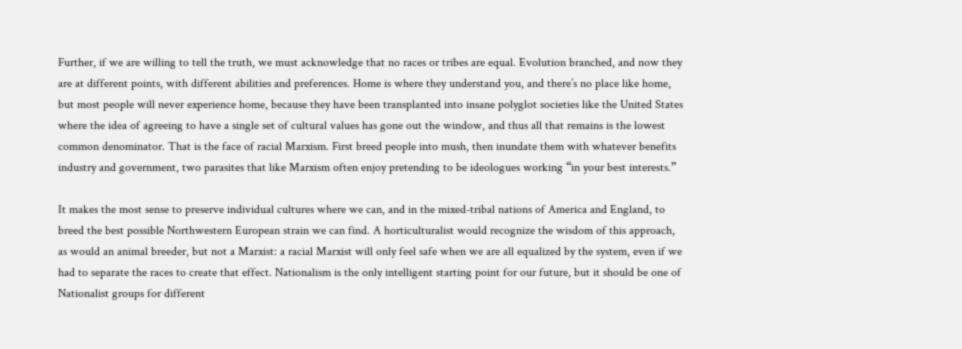Further, if we are willing to tell the truth, we must acknowledge that no races or tribes are equal. Evolution branched, and now they are at different points, with different abilities and preferences. Home is where they understand you, and there’s no place like home, but most people will never experience home, because they have been transplanted into insane polyglot societies like the United States where the idea of agreeing to have a single set of cultural values has gone out the window, and thus all that remains is the lowest common denominator. That is the face of racial Marxism. First breed people into mush, then inundate them with whatever benefits industry and government, two parasites that like Marxism often enjoy pretending to be ideologues working “in your best interests.”

It makes the most sense to preserve individual cultures where we can, and in the mixed-tribal nations of America and England, to breed the best possible Northwestern European strain we can find. A horticulturalist would recognize the wisdom of this approach, as would an animal breeder, but not a Marxist: a racial Marxist will only feel safe when we are all equalized by the system, even if we had to separate the races to create that effect. Nationalism is the only intelligent starting point for our future, but it should be one of Nationalist groups for different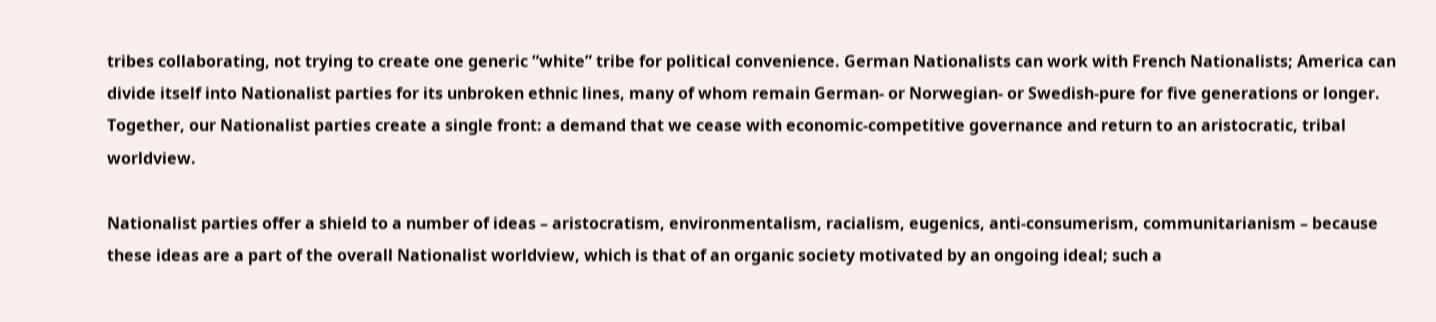tribes collaborating, not trying to create one generic “white” tribe for political convenience. German Nationalists can work with French Nationalists; America can divide itself into Nationalist parties for its unbroken ethnic lines, many of whom remain German- or Norwegian- or Swedish-pure for five generations or longer. Together, our Nationalist parties create a single front: a demand that we cease with economic-competitive governance and return to an aristocratic, tribal worldview.

Nationalist parties offer a shield to a number of ideas – aristocratism, environmentalism, racialism, eugenics, anti-consumerism, communitarianism – because these ideas are a part of the overall Nationalist worldview, which is that of an organic society motivated by an ongoing ideal; such a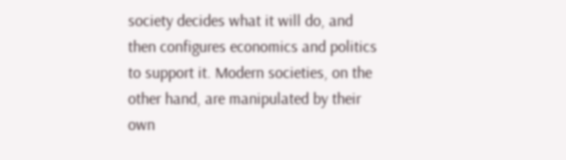society decides what it will do, and then configures economics and politics to support it. Modern societies, on the other hand, are manipulated by their own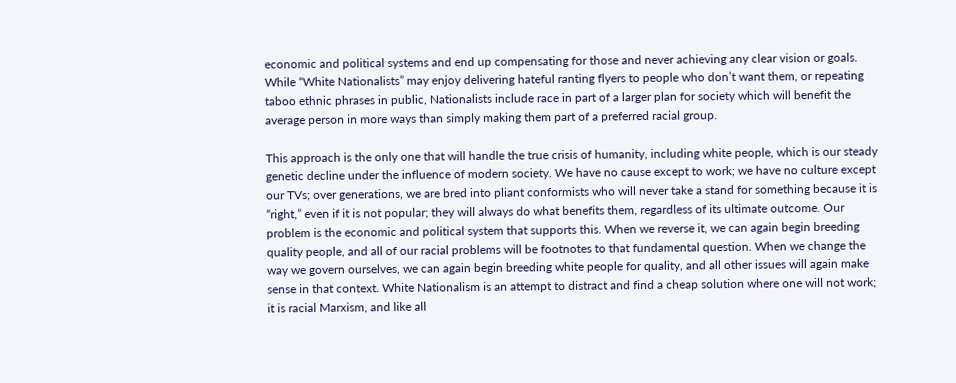economic and political systems and end up compensating for those and never achieving any clear vision or goals. While “White Nationalists” may enjoy delivering hateful ranting flyers to people who don’t want them, or repeating taboo ethnic phrases in public, Nationalists include race in part of a larger plan for society which will benefit the average person in more ways than simply making them part of a preferred racial group.

This approach is the only one that will handle the true crisis of humanity, including white people, which is our steady genetic decline under the influence of modern society. We have no cause except to work; we have no culture except our TVs; over generations, we are bred into pliant conformists who will never take a stand for something because it is “right,” even if it is not popular; they will always do what benefits them, regardless of its ultimate outcome. Our problem is the economic and political system that supports this. When we reverse it, we can again begin breeding quality people, and all of our racial problems will be footnotes to that fundamental question. When we change the way we govern ourselves, we can again begin breeding white people for quality, and all other issues will again make sense in that context. White Nationalism is an attempt to distract and find a cheap solution where one will not work; it is racial Marxism, and like all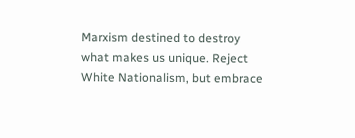Marxism destined to destroy what makes us unique. Reject White Nationalism, but embrace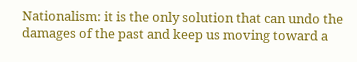Nationalism: it is the only solution that can undo the damages of the past and keep us moving toward a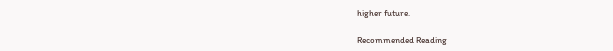higher future.

Recommended Reading